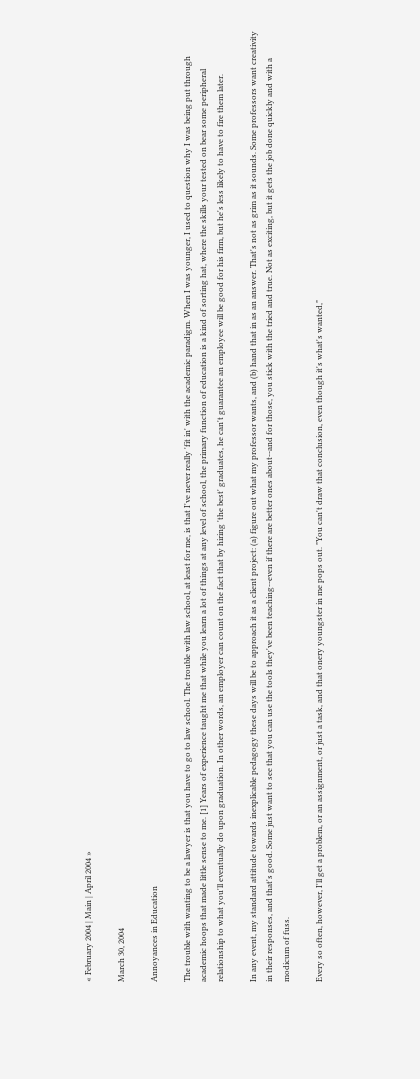« February 2004 | Main | April 2004 »

March 30, 2004

Annoyances in Education

The trouble with wanting to be a lawyer is that you have to go to law school. The trouble with law school, at least for me, is that I've never really 'fit in' with the academic paradigm. When I was younger, I used to question why I was being put through academic hoops that made little sense to me. [1] Years of experience taught me that while you learn a lot of things at any level of school, the primary function of education is a kind of sorting hat, where the skills your tested on bear some peripheral relationship to what you'll eventually do upon graduation. In other words, an employer can count on the fact that by hiring 'the best' graduates, he can't guarantee an employee will be good for his firm, but he's less likely to have to fire them later.

In any event, my standard attitude towards inexplicable pedagogy these days will be to approach it as a client project: (a) figure out what my professor wants, and (b) hand that in as an answer. That's not as grim as it sounds. Some professors want creativity in their responses, and that's good. Some just want to see that you can use the tools they've been teaching--even if there are better ones about--and for those, you stick with the tried and true. Not as exciting, but it gets the job done quickly and with a modicum of fuss.

Every so often, however, I'll get a problem, or an assignment, or just a task, and that onery youngster in me pops out. "You can't draw that conclusion, even though it's what's wanted,"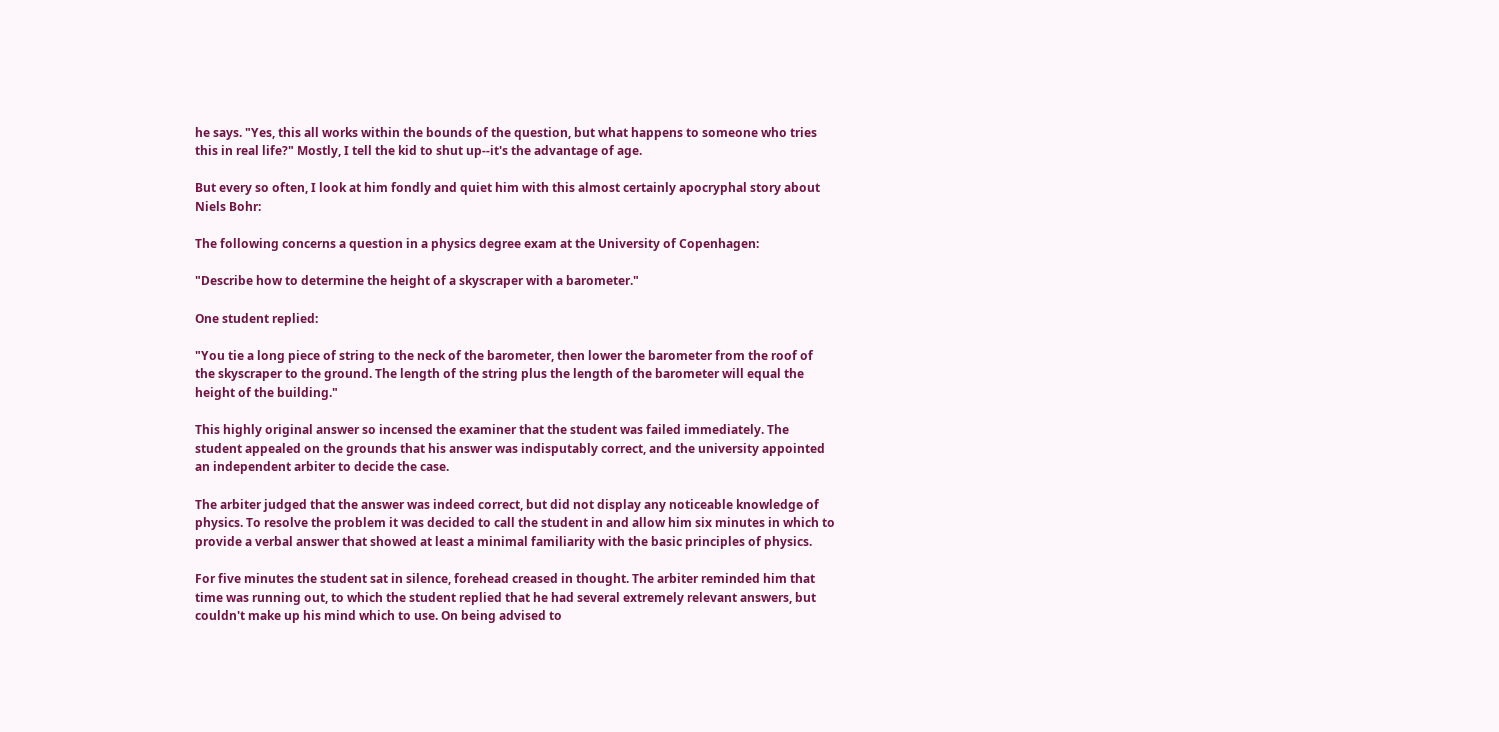he says. "Yes, this all works within the bounds of the question, but what happens to someone who tries this in real life?" Mostly, I tell the kid to shut up--it's the advantage of age.

But every so often, I look at him fondly and quiet him with this almost certainly apocryphal story about Niels Bohr:

The following concerns a question in a physics degree exam at the University of Copenhagen:

"Describe how to determine the height of a skyscraper with a barometer."

One student replied:

"You tie a long piece of string to the neck of the barometer, then lower the barometer from the roof of the skyscraper to the ground. The length of the string plus the length of the barometer will equal the height of the building."

This highly original answer so incensed the examiner that the student was failed immediately. The student appealed on the grounds that his answer was indisputably correct, and the university appointed an independent arbiter to decide the case.

The arbiter judged that the answer was indeed correct, but did not display any noticeable knowledge of physics. To resolve the problem it was decided to call the student in and allow him six minutes in which to provide a verbal answer that showed at least a minimal familiarity with the basic principles of physics.

For five minutes the student sat in silence, forehead creased in thought. The arbiter reminded him that time was running out, to which the student replied that he had several extremely relevant answers, but couldn't make up his mind which to use. On being advised to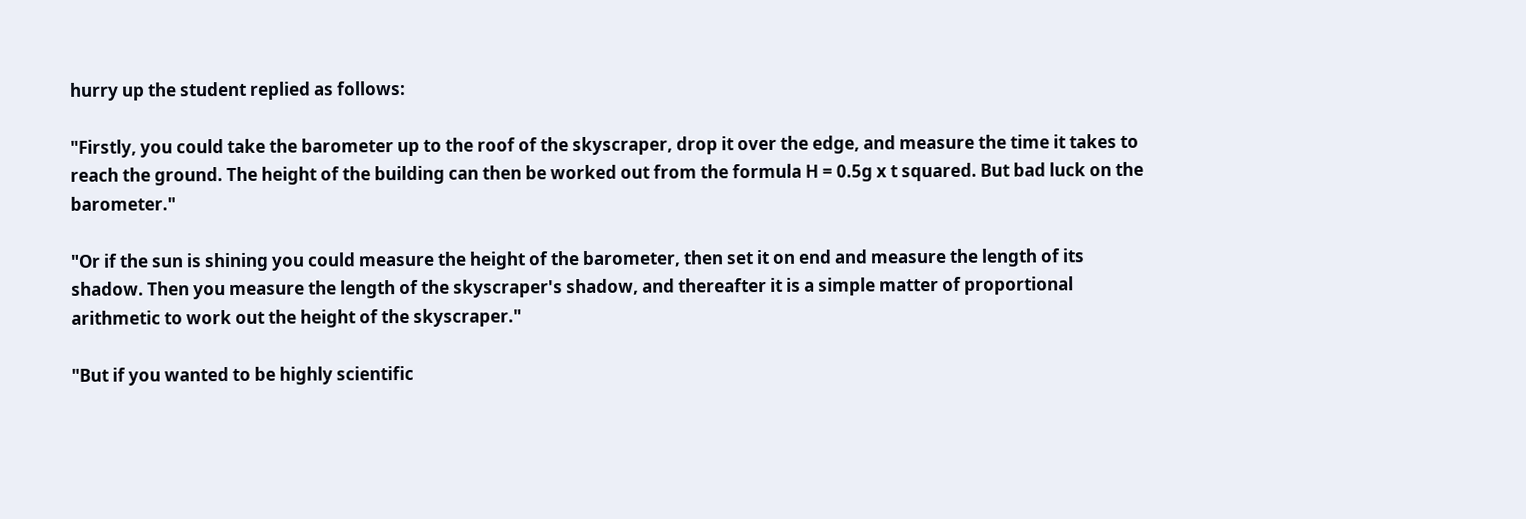hurry up the student replied as follows:

"Firstly, you could take the barometer up to the roof of the skyscraper, drop it over the edge, and measure the time it takes to reach the ground. The height of the building can then be worked out from the formula H = 0.5g x t squared. But bad luck on the barometer."

"Or if the sun is shining you could measure the height of the barometer, then set it on end and measure the length of its shadow. Then you measure the length of the skyscraper's shadow, and thereafter it is a simple matter of proportional arithmetic to work out the height of the skyscraper."

"But if you wanted to be highly scientific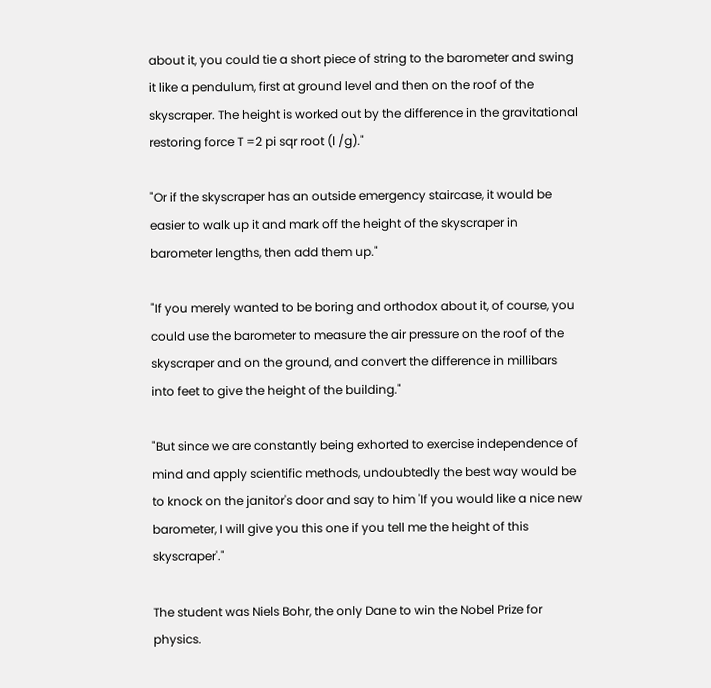about it, you could tie a short piece of string to the barometer and swing it like a pendulum, first at ground level and then on the roof of the skyscraper. The height is worked out by the difference in the gravitational restoring force T =2 pi sqr root (l /g)."

"Or if the skyscraper has an outside emergency staircase, it would be easier to walk up it and mark off the height of the skyscraper in barometer lengths, then add them up."

"If you merely wanted to be boring and orthodox about it, of course, you could use the barometer to measure the air pressure on the roof of the skyscraper and on the ground, and convert the difference in millibars into feet to give the height of the building."

"But since we are constantly being exhorted to exercise independence of mind and apply scientific methods, undoubtedly the best way would be to knock on the janitor's door and say to him 'If you would like a nice new barometer, I will give you this one if you tell me the height of this skyscraper'."

The student was Niels Bohr, the only Dane to win the Nobel Prize for physics.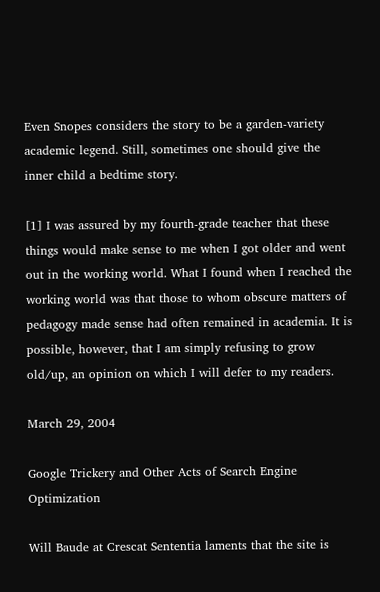Even Snopes considers the story to be a garden-variety academic legend. Still, sometimes one should give the inner child a bedtime story.

[1] I was assured by my fourth-grade teacher that these things would make sense to me when I got older and went out in the working world. What I found when I reached the working world was that those to whom obscure matters of pedagogy made sense had often remained in academia. It is possible, however, that I am simply refusing to grow old/up, an opinion on which I will defer to my readers.

March 29, 2004

Google Trickery and Other Acts of Search Engine Optimization

Will Baude at Crescat Sententia laments that the site is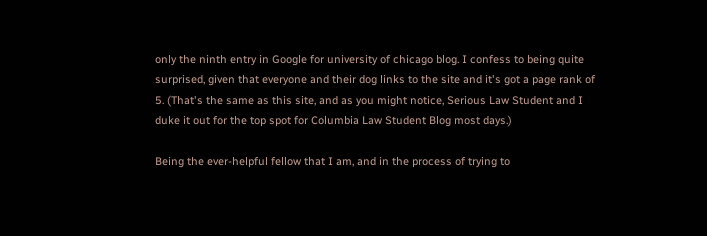only the ninth entry in Google for university of chicago blog. I confess to being quite surprised, given that everyone and their dog links to the site and it's got a page rank of 5. (That's the same as this site, and as you might notice, Serious Law Student and I duke it out for the top spot for Columbia Law Student Blog most days.)

Being the ever-helpful fellow that I am, and in the process of trying to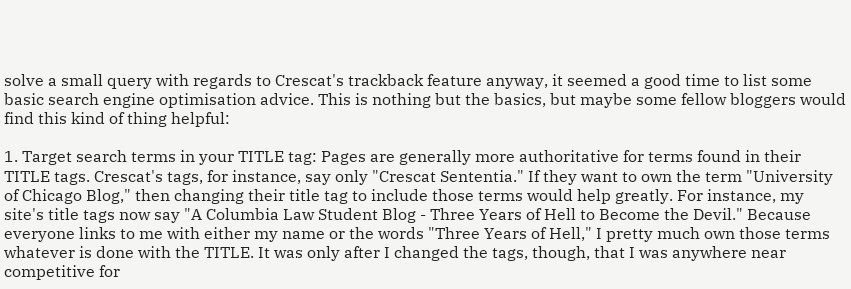solve a small query with regards to Crescat's trackback feature anyway, it seemed a good time to list some basic search engine optimisation advice. This is nothing but the basics, but maybe some fellow bloggers would find this kind of thing helpful:

1. Target search terms in your TITLE tag: Pages are generally more authoritative for terms found in their TITLE tags. Crescat's tags, for instance, say only "Crescat Sententia." If they want to own the term "University of Chicago Blog," then changing their title tag to include those terms would help greatly. For instance, my site's title tags now say "A Columbia Law Student Blog - Three Years of Hell to Become the Devil." Because everyone links to me with either my name or the words "Three Years of Hell," I pretty much own those terms whatever is done with the TITLE. It was only after I changed the tags, though, that I was anywhere near competitive for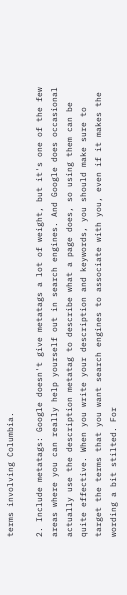terms involving Columbia.

2. Include metatags: Google doesn't give metatags a lot of weight, but it's one of the few areas where you can really help yourself out in search engines. And Google does occasional actually use the description metatag to describe what a page does, so using them can be quite effective. When you write your description and keywords, you should make sure to target the terms that you want search engines to associate with you, even if it makes the wording a bit stilted. For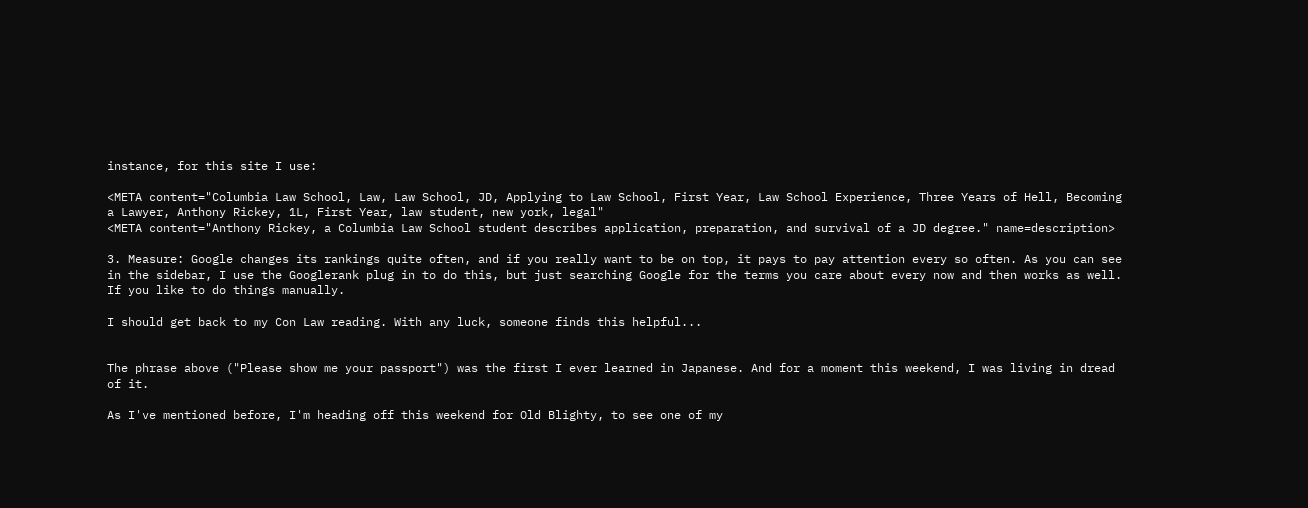instance, for this site I use:

<META content="Columbia Law School, Law, Law School, JD, Applying to Law School, First Year, Law School Experience, Three Years of Hell, Becoming a Lawyer, Anthony Rickey, 1L, First Year, law student, new york, legal"
<META content="Anthony Rickey, a Columbia Law School student describes application, preparation, and survival of a JD degree." name=description>

3. Measure: Google changes its rankings quite often, and if you really want to be on top, it pays to pay attention every so often. As you can see in the sidebar, I use the Googlerank plug in to do this, but just searching Google for the terms you care about every now and then works as well. If you like to do things manually.

I should get back to my Con Law reading. With any luck, someone finds this helpful...


The phrase above ("Please show me your passport") was the first I ever learned in Japanese. And for a moment this weekend, I was living in dread of it.

As I've mentioned before, I'm heading off this weekend for Old Blighty, to see one of my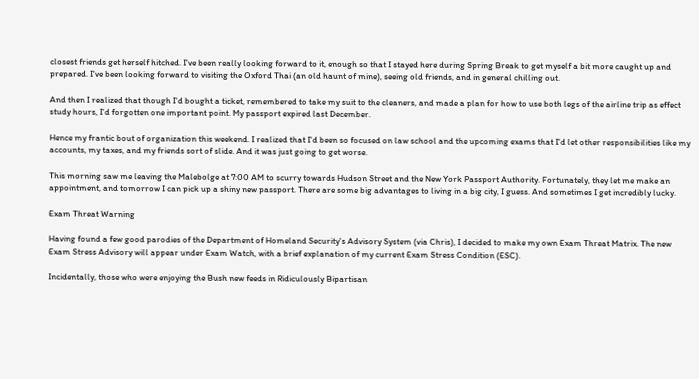closest friends get herself hitched. I've been really looking forward to it, enough so that I stayed here during Spring Break to get myself a bit more caught up and prepared. I've been looking forward to visiting the Oxford Thai (an old haunt of mine), seeing old friends, and in general chilling out.

And then I realized that though I'd bought a ticket, remembered to take my suit to the cleaners, and made a plan for how to use both legs of the airline trip as effect study hours, I'd forgotten one important point. My passport expired last December.

Hence my frantic bout of organization this weekend. I realized that I'd been so focused on law school and the upcoming exams that I'd let other responsibilities like my accounts, my taxes, and my friends sort of slide. And it was just going to get worse.

This morning saw me leaving the Malebolge at 7:00 AM to scurry towards Hudson Street and the New York Passport Authority. Fortunately, they let me make an appointment, and tomorrow I can pick up a shiny new passport. There are some big advantages to living in a big city, I guess. And sometimes I get incredibly lucky.

Exam Threat Warning

Having found a few good parodies of the Department of Homeland Security's Advisory System (via Chris), I decided to make my own Exam Threat Matrix. The new Exam Stress Advisory will appear under Exam Watch, with a brief explanation of my current Exam Stress Condition (ESC).

Incidentally, those who were enjoying the Bush new feeds in Ridiculously Bipartisan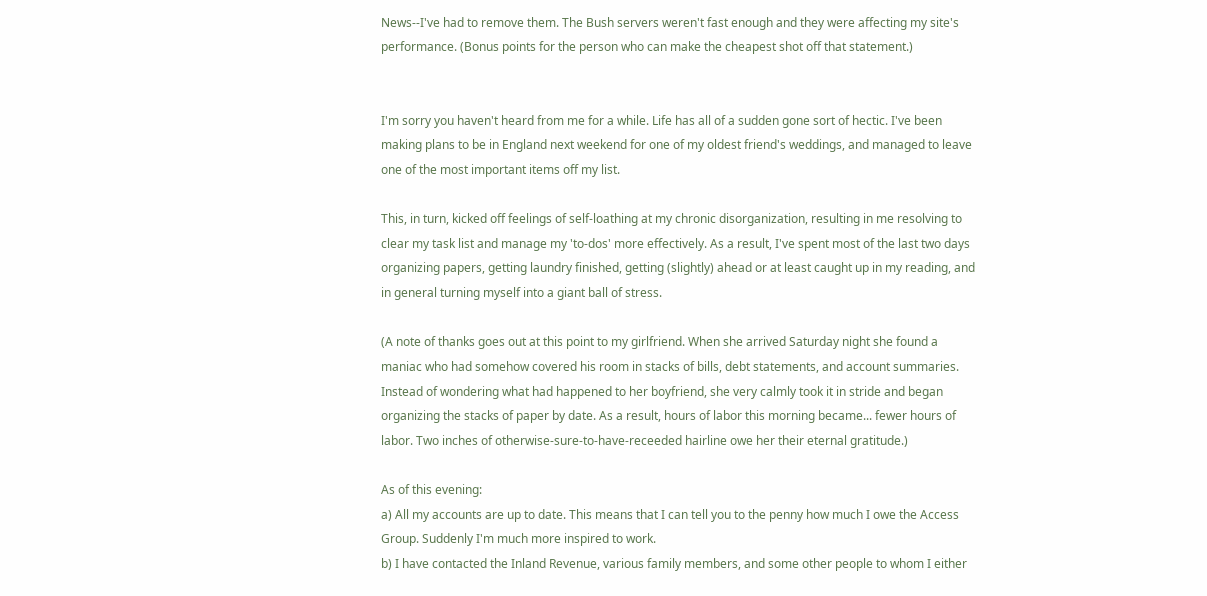News--I've had to remove them. The Bush servers weren't fast enough and they were affecting my site's performance. (Bonus points for the person who can make the cheapest shot off that statement.)


I'm sorry you haven't heard from me for a while. Life has all of a sudden gone sort of hectic. I've been making plans to be in England next weekend for one of my oldest friend's weddings, and managed to leave one of the most important items off my list.

This, in turn, kicked off feelings of self-loathing at my chronic disorganization, resulting in me resolving to clear my task list and manage my 'to-dos' more effectively. As a result, I've spent most of the last two days organizing papers, getting laundry finished, getting (slightly) ahead or at least caught up in my reading, and in general turning myself into a giant ball of stress.

(A note of thanks goes out at this point to my girlfriend. When she arrived Saturday night she found a maniac who had somehow covered his room in stacks of bills, debt statements, and account summaries. Instead of wondering what had happened to her boyfriend, she very calmly took it in stride and began organizing the stacks of paper by date. As a result, hours of labor this morning became... fewer hours of labor. Two inches of otherwise-sure-to-have-receeded hairline owe her their eternal gratitude.)

As of this evening:
a) All my accounts are up to date. This means that I can tell you to the penny how much I owe the Access Group. Suddenly I'm much more inspired to work.
b) I have contacted the Inland Revenue, various family members, and some other people to whom I either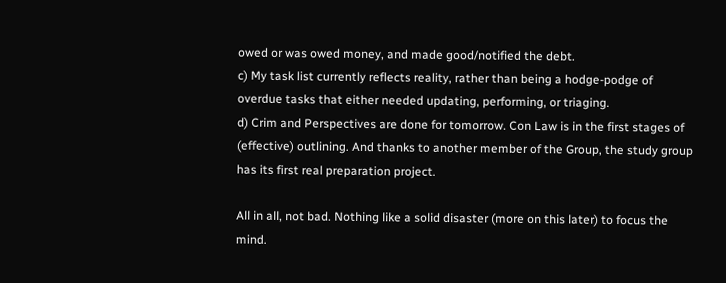owed or was owed money, and made good/notified the debt.
c) My task list currently reflects reality, rather than being a hodge-podge of overdue tasks that either needed updating, performing, or triaging.
d) Crim and Perspectives are done for tomorrow. Con Law is in the first stages of (effective) outlining. And thanks to another member of the Group, the study group has its first real preparation project.

All in all, not bad. Nothing like a solid disaster (more on this later) to focus the mind.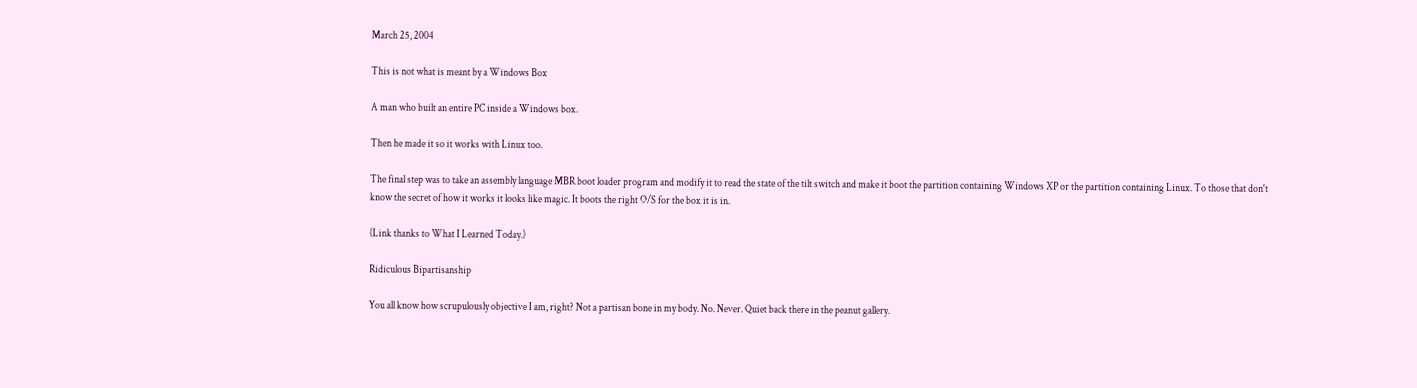March 25, 2004

This is not what is meant by a Windows Box

A man who built an entire PC inside a Windows box.

Then he made it so it works with Linux too.

The final step was to take an assembly language MBR boot loader program and modify it to read the state of the tilt switch and make it boot the partition containing Windows XP or the partition containing Linux. To those that don't know the secret of how it works it looks like magic. It boots the right O/S for the box it is in.

(Link thanks to What I Learned Today.)

Ridiculous Bipartisanship

You all know how scrupulously objective I am, right? Not a partisan bone in my body. No. Never. Quiet back there in the peanut gallery.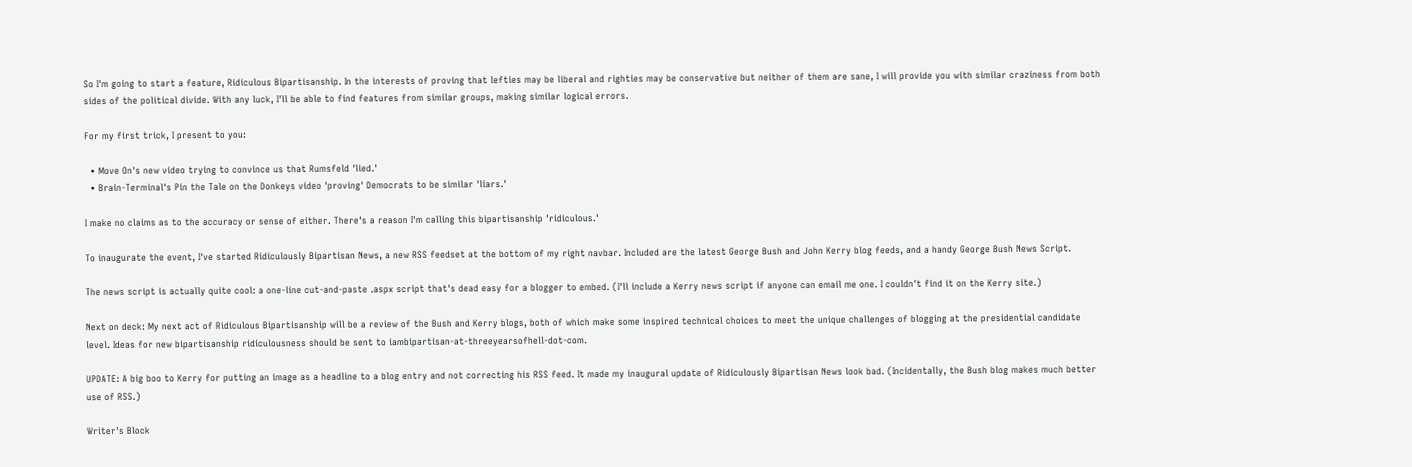So I'm going to start a feature, Ridiculous Bipartisanship. In the interests of proving that lefties may be liberal and righties may be conservative but neither of them are sane, I will provide you with similar craziness from both sides of the political divide. With any luck, I'll be able to find features from similar groups, making similar logical errors.

For my first trick, I present to you:

  • Move On's new video trying to convince us that Rumsfeld 'lied.'
  • Brain-Terminal's Pin the Tale on the Donkeys video 'proving' Democrats to be similar 'liars.'

I make no claims as to the accuracy or sense of either. There's a reason I'm calling this bipartisanship 'ridiculous.'

To inaugurate the event, I've started Ridiculously Bipartisan News, a new RSS feedset at the bottom of my right navbar. Included are the latest George Bush and John Kerry blog feeds, and a handy George Bush News Script.

The news script is actually quite cool: a one-line cut-and-paste .aspx script that's dead easy for a blogger to embed. (I'll include a Kerry news script if anyone can email me one. I couldn't find it on the Kerry site.)

Next on deck: My next act of Ridiculous Bipartisanship will be a review of the Bush and Kerry blogs, both of which make some inspired technical choices to meet the unique challenges of blogging at the presidential candidate level. Ideas for new bipartisanship ridiculousness should be sent to iambipartisan-at-threeyearsofhell-dot-com.

UPDATE: A big boo to Kerry for putting an image as a headline to a blog entry and not correcting his RSS feed. It made my inaugural update of Ridiculously Bipartisan News look bad. (Incidentally, the Bush blog makes much better use of RSS.)

Writer's Block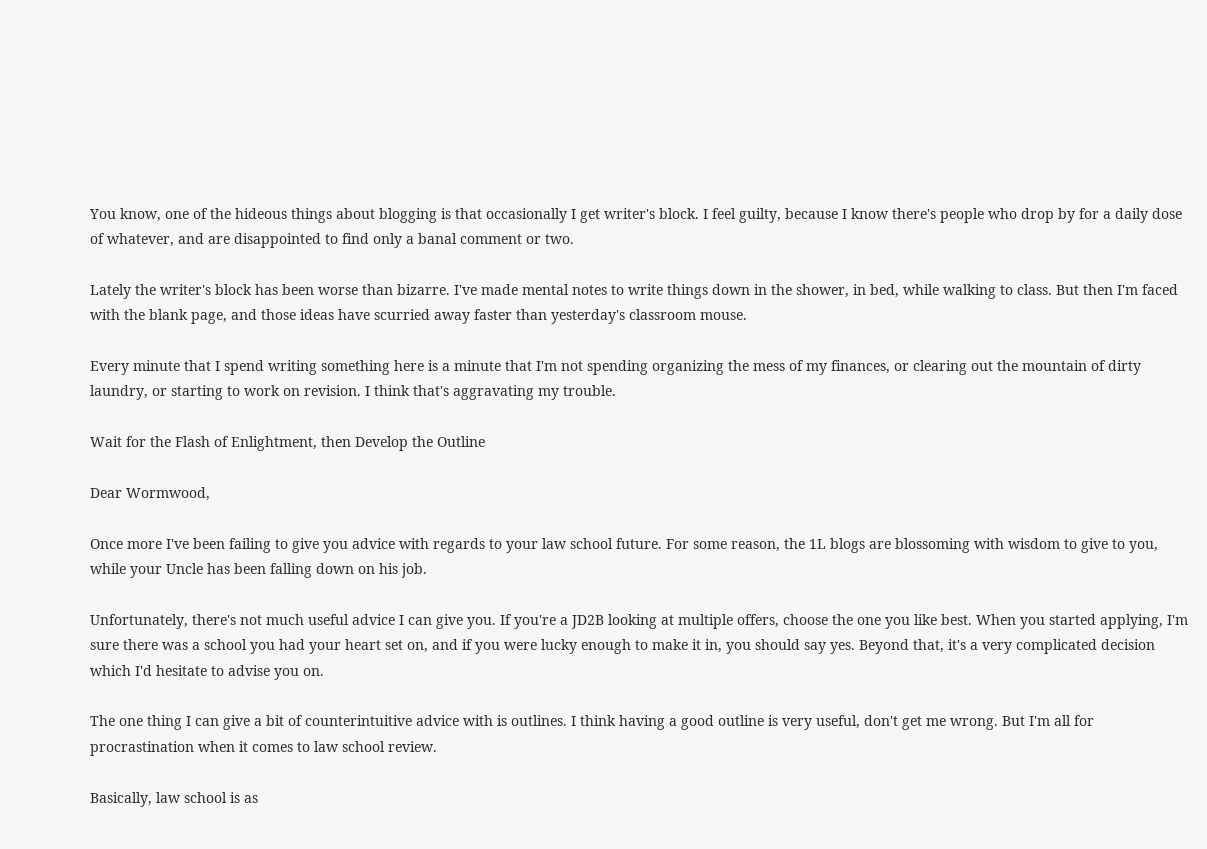You know, one of the hideous things about blogging is that occasionally I get writer's block. I feel guilty, because I know there's people who drop by for a daily dose of whatever, and are disappointed to find only a banal comment or two.

Lately the writer's block has been worse than bizarre. I've made mental notes to write things down in the shower, in bed, while walking to class. But then I'm faced with the blank page, and those ideas have scurried away faster than yesterday's classroom mouse.

Every minute that I spend writing something here is a minute that I'm not spending organizing the mess of my finances, or clearing out the mountain of dirty laundry, or starting to work on revision. I think that's aggravating my trouble.

Wait for the Flash of Enlightment, then Develop the Outline

Dear Wormwood,

Once more I've been failing to give you advice with regards to your law school future. For some reason, the 1L blogs are blossoming with wisdom to give to you, while your Uncle has been falling down on his job.

Unfortunately, there's not much useful advice I can give you. If you're a JD2B looking at multiple offers, choose the one you like best. When you started applying, I'm sure there was a school you had your heart set on, and if you were lucky enough to make it in, you should say yes. Beyond that, it's a very complicated decision which I'd hesitate to advise you on.

The one thing I can give a bit of counterintuitive advice with is outlines. I think having a good outline is very useful, don't get me wrong. But I'm all for procrastination when it comes to law school review.

Basically, law school is as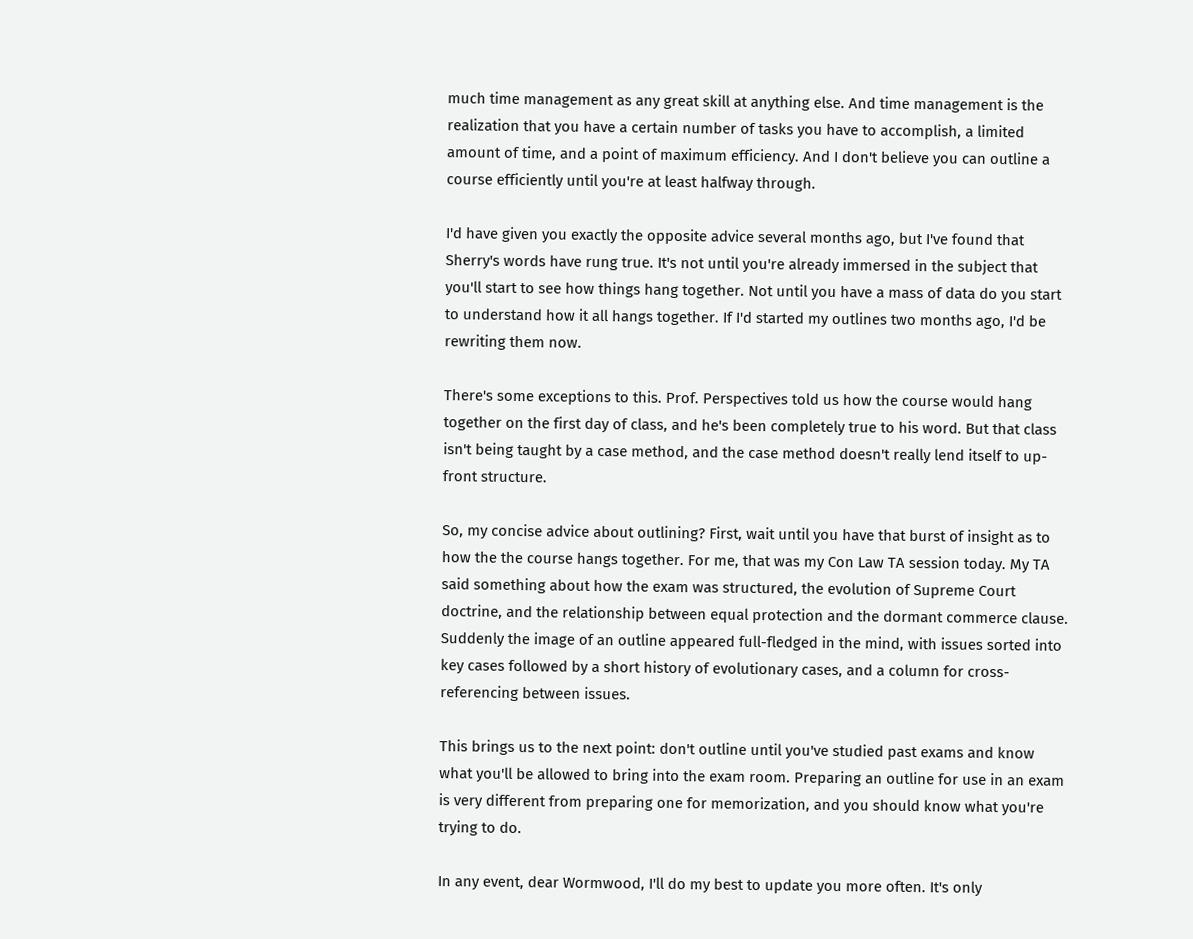much time management as any great skill at anything else. And time management is the realization that you have a certain number of tasks you have to accomplish, a limited amount of time, and a point of maximum efficiency. And I don't believe you can outline a course efficiently until you're at least halfway through.

I'd have given you exactly the opposite advice several months ago, but I've found that Sherry's words have rung true. It's not until you're already immersed in the subject that you'll start to see how things hang together. Not until you have a mass of data do you start to understand how it all hangs together. If I'd started my outlines two months ago, I'd be rewriting them now.

There's some exceptions to this. Prof. Perspectives told us how the course would hang together on the first day of class, and he's been completely true to his word. But that class isn't being taught by a case method, and the case method doesn't really lend itself to up-front structure.

So, my concise advice about outlining? First, wait until you have that burst of insight as to how the the course hangs together. For me, that was my Con Law TA session today. My TA said something about how the exam was structured, the evolution of Supreme Court doctrine, and the relationship between equal protection and the dormant commerce clause. Suddenly the image of an outline appeared full-fledged in the mind, with issues sorted into key cases followed by a short history of evolutionary cases, and a column for cross-referencing between issues.

This brings us to the next point: don't outline until you've studied past exams and know what you'll be allowed to bring into the exam room. Preparing an outline for use in an exam is very different from preparing one for memorization, and you should know what you're trying to do.

In any event, dear Wormwood, I'll do my best to update you more often. It's only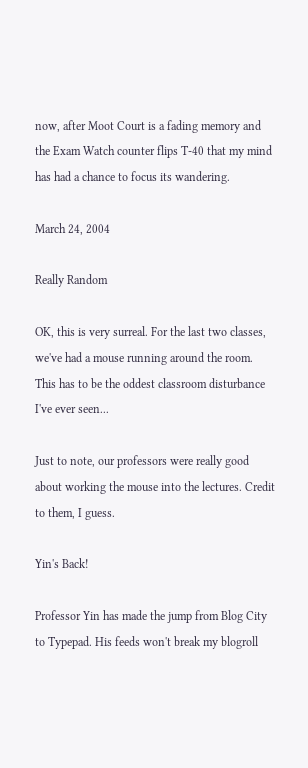now, after Moot Court is a fading memory and the Exam Watch counter flips T-40 that my mind has had a chance to focus its wandering.

March 24, 2004

Really Random

OK, this is very surreal. For the last two classes, we've had a mouse running around the room. This has to be the oddest classroom disturbance I've ever seen...

Just to note, our professors were really good about working the mouse into the lectures. Credit to them, I guess.

Yin's Back!

Professor Yin has made the jump from Blog City to Typepad. His feeds won't break my blogroll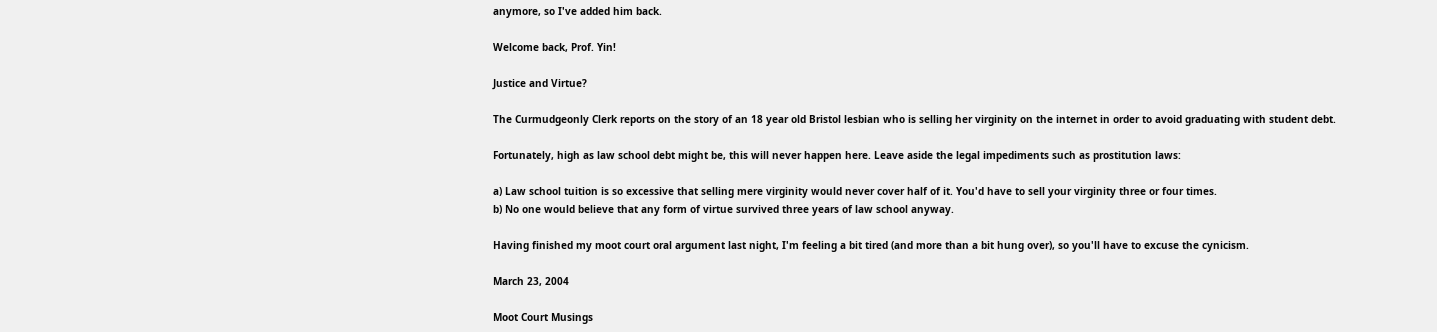anymore, so I've added him back.

Welcome back, Prof. Yin!

Justice and Virtue?

The Curmudgeonly Clerk reports on the story of an 18 year old Bristol lesbian who is selling her virginity on the internet in order to avoid graduating with student debt.

Fortunately, high as law school debt might be, this will never happen here. Leave aside the legal impediments such as prostitution laws:

a) Law school tuition is so excessive that selling mere virginity would never cover half of it. You'd have to sell your virginity three or four times.
b) No one would believe that any form of virtue survived three years of law school anyway.

Having finished my moot court oral argument last night, I'm feeling a bit tired (and more than a bit hung over), so you'll have to excuse the cynicism.

March 23, 2004

Moot Court Musings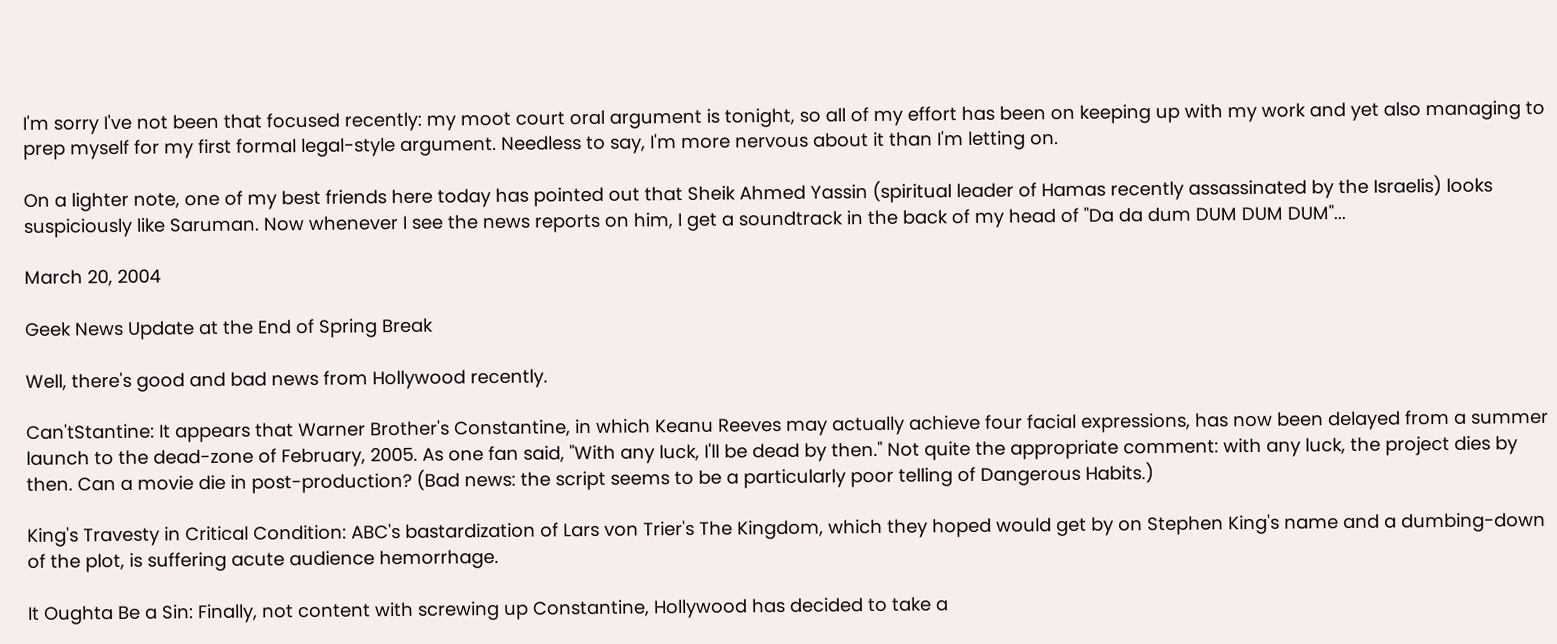I'm sorry I've not been that focused recently: my moot court oral argument is tonight, so all of my effort has been on keeping up with my work and yet also managing to prep myself for my first formal legal-style argument. Needless to say, I'm more nervous about it than I'm letting on.

On a lighter note, one of my best friends here today has pointed out that Sheik Ahmed Yassin (spiritual leader of Hamas recently assassinated by the Israelis) looks suspiciously like Saruman. Now whenever I see the news reports on him, I get a soundtrack in the back of my head of "Da da dum DUM DUM DUM"...

March 20, 2004

Geek News Update at the End of Spring Break

Well, there's good and bad news from Hollywood recently.

Can'tStantine: It appears that Warner Brother's Constantine, in which Keanu Reeves may actually achieve four facial expressions, has now been delayed from a summer launch to the dead-zone of February, 2005. As one fan said, "With any luck, I'll be dead by then." Not quite the appropriate comment: with any luck, the project dies by then. Can a movie die in post-production? (Bad news: the script seems to be a particularly poor telling of Dangerous Habits.)

King's Travesty in Critical Condition: ABC's bastardization of Lars von Trier's The Kingdom, which they hoped would get by on Stephen King's name and a dumbing-down of the plot, is suffering acute audience hemorrhage.

It Oughta Be a Sin: Finally, not content with screwing up Constantine, Hollywood has decided to take a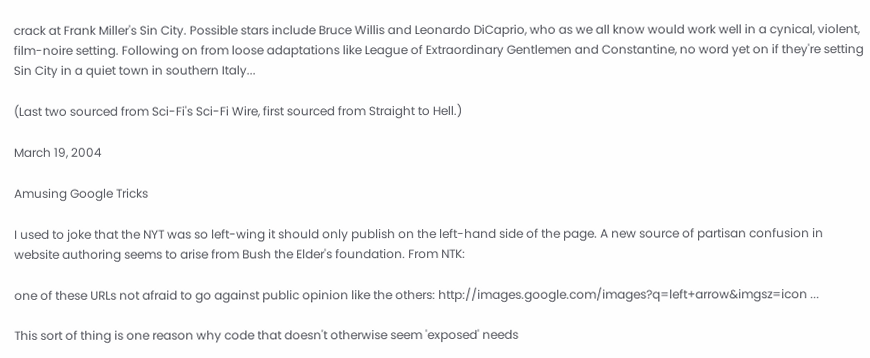crack at Frank Miller's Sin City. Possible stars include Bruce Willis and Leonardo DiCaprio, who as we all know would work well in a cynical, violent, film-noire setting. Following on from loose adaptations like League of Extraordinary Gentlemen and Constantine, no word yet on if they're setting Sin City in a quiet town in southern Italy...

(Last two sourced from Sci-Fi's Sci-Fi Wire, first sourced from Straight to Hell.)

March 19, 2004

Amusing Google Tricks

I used to joke that the NYT was so left-wing it should only publish on the left-hand side of the page. A new source of partisan confusion in website authoring seems to arise from Bush the Elder's foundation. From NTK:

one of these URLs not afraid to go against public opinion like the others: http://images.google.com/images?q=left+arrow&imgsz=icon ...

This sort of thing is one reason why code that doesn't otherwise seem 'exposed' needs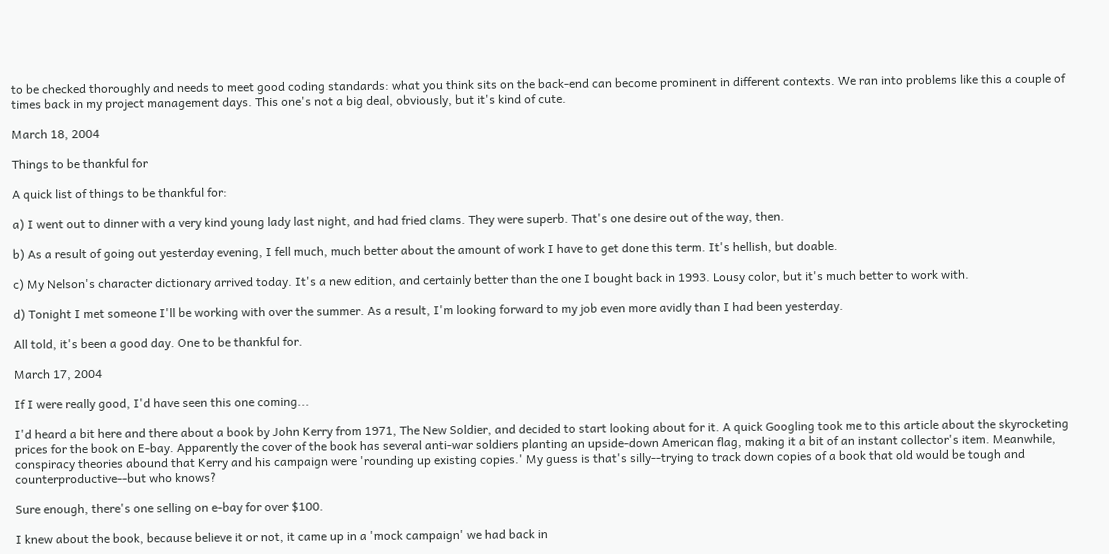to be checked thoroughly and needs to meet good coding standards: what you think sits on the back-end can become prominent in different contexts. We ran into problems like this a couple of times back in my project management days. This one's not a big deal, obviously, but it's kind of cute.

March 18, 2004

Things to be thankful for

A quick list of things to be thankful for:

a) I went out to dinner with a very kind young lady last night, and had fried clams. They were superb. That's one desire out of the way, then.

b) As a result of going out yesterday evening, I fell much, much better about the amount of work I have to get done this term. It's hellish, but doable.

c) My Nelson's character dictionary arrived today. It's a new edition, and certainly better than the one I bought back in 1993. Lousy color, but it's much better to work with.

d) Tonight I met someone I'll be working with over the summer. As a result, I'm looking forward to my job even more avidly than I had been yesterday.

All told, it's been a good day. One to be thankful for.

March 17, 2004

If I were really good, I'd have seen this one coming...

I'd heard a bit here and there about a book by John Kerry from 1971, The New Soldier, and decided to start looking about for it. A quick Googling took me to this article about the skyrocketing prices for the book on E-bay. Apparently the cover of the book has several anti-war soldiers planting an upside-down American flag, making it a bit of an instant collector's item. Meanwhile, conspiracy theories abound that Kerry and his campaign were 'rounding up existing copies.' My guess is that's silly--trying to track down copies of a book that old would be tough and counterproductive--but who knows?

Sure enough, there's one selling on e-bay for over $100.

I knew about the book, because believe it or not, it came up in a 'mock campaign' we had back in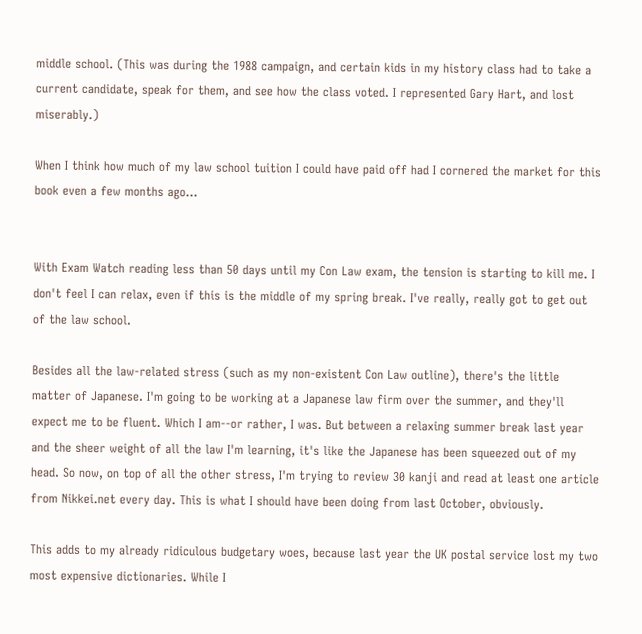middle school. (This was during the 1988 campaign, and certain kids in my history class had to take a current candidate, speak for them, and see how the class voted. I represented Gary Hart, and lost miserably.)

When I think how much of my law school tuition I could have paid off had I cornered the market for this book even a few months ago...


With Exam Watch reading less than 50 days until my Con Law exam, the tension is starting to kill me. I don't feel I can relax, even if this is the middle of my spring break. I've really, really got to get out of the law school.

Besides all the law-related stress (such as my non-existent Con Law outline), there's the little matter of Japanese. I'm going to be working at a Japanese law firm over the summer, and they'll expect me to be fluent. Which I am--or rather, I was. But between a relaxing summer break last year and the sheer weight of all the law I'm learning, it's like the Japanese has been squeezed out of my head. So now, on top of all the other stress, I'm trying to review 30 kanji and read at least one article from Nikkei.net every day. This is what I should have been doing from last October, obviously.

This adds to my already ridiculous budgetary woes, because last year the UK postal service lost my two most expensive dictionaries. While I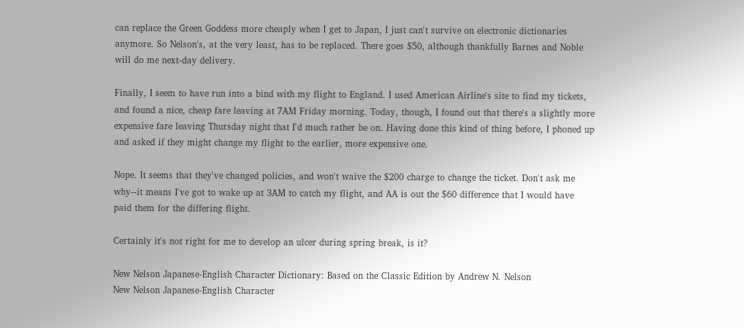can replace the Green Goddess more cheaply when I get to Japan, I just can't survive on electronic dictionaries anymore. So Nelson's, at the very least, has to be replaced. There goes $50, although thankfully Barnes and Noble will do me next-day delivery.

Finally, I seem to have run into a bind with my flight to England. I used American Airline's site to find my tickets, and found a nice, cheap fare leaving at 7AM Friday morning. Today, though, I found out that there's a slightly more expensive fare leaving Thursday night that I'd much rather be on. Having done this kind of thing before, I phoned up and asked if they might change my flight to the earlier, more expensive one.

Nope. It seems that they've changed policies, and won't waive the $200 charge to change the ticket. Don't ask me why--it means I've got to wake up at 3AM to catch my flight, and AA is out the $60 difference that I would have paid them for the differing flight.

Certainly it's not right for me to develop an ulcer during spring break, is it?

New Nelson Japanese-English Character Dictionary: Based on the Classic Edition by Andrew N. Nelson
New Nelson Japanese-English Character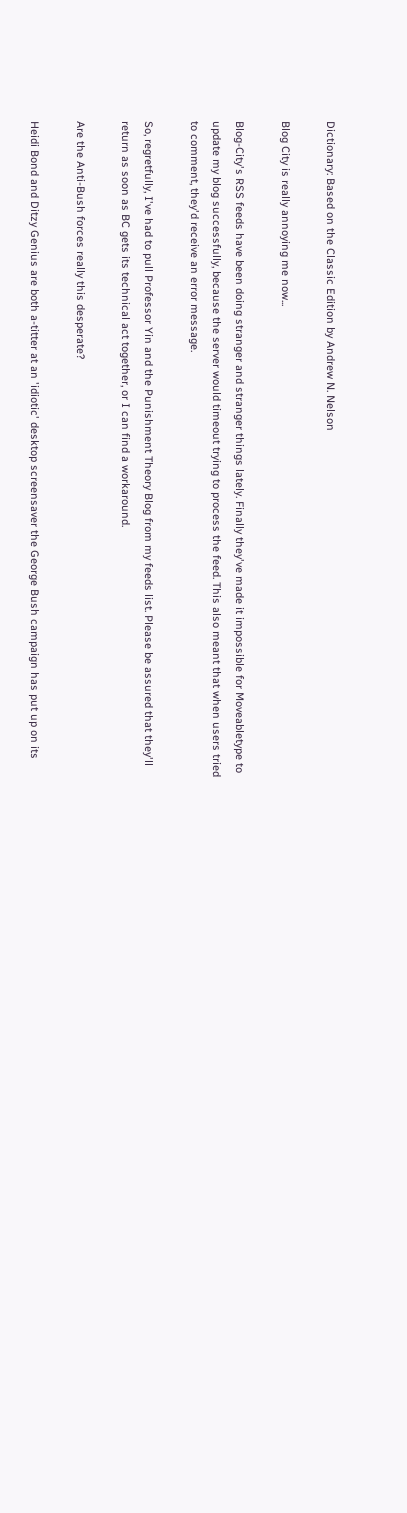Dictionary: Based on the Classic Edition by Andrew N. Nelson

Blog City is really annoying me now...

Blog-City's RSS feeds have been doing stranger and stranger things lately. Finally they've made it impossible for Moveabletype to update my blog successfully, because the server would timeout trying to process the feed. This also meant that when users tried to comment, they'd receive an error message.

So, regretfully, I've had to pull Professor Yin and the Punishment Theory Blog from my feeds list. Please be assured that they'll return as soon as BC gets its technical act together, or I can find a workaround.

Are the Anti-Bush forces really this desperate?

Heidi Bond and Ditzy Genius are both a-titter at an 'idiotic' desktop screensaver the George Bush campaign has put up on its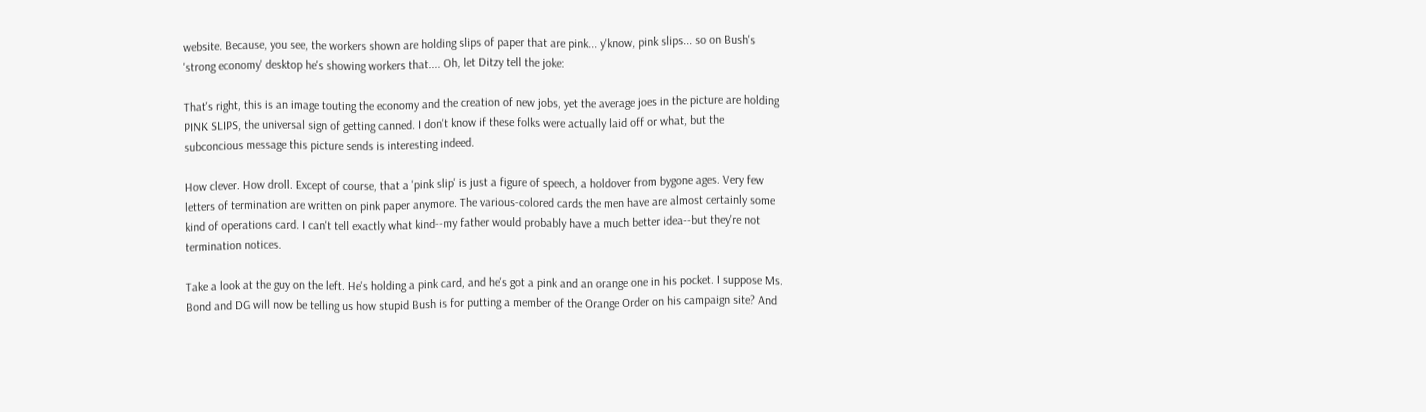website. Because, you see, the workers shown are holding slips of paper that are pink... y'know, pink slips... so on Bush's 'strong economy' desktop he's showing workers that.... Oh, let Ditzy tell the joke:

That's right, this is an image touting the economy and the creation of new jobs, yet the average joes in the picture are holding PINK SLIPS, the universal sign of getting canned. I don't know if these folks were actually laid off or what, but the subconcious message this picture sends is interesting indeed.

How clever. How droll. Except of course, that a 'pink slip' is just a figure of speech, a holdover from bygone ages. Very few letters of termination are written on pink paper anymore. The various-colored cards the men have are almost certainly some kind of operations card. I can't tell exactly what kind--my father would probably have a much better idea--but they're not termination notices.

Take a look at the guy on the left. He's holding a pink card, and he's got a pink and an orange one in his pocket. I suppose Ms. Bond and DG will now be telling us how stupid Bush is for putting a member of the Orange Order on his campaign site? And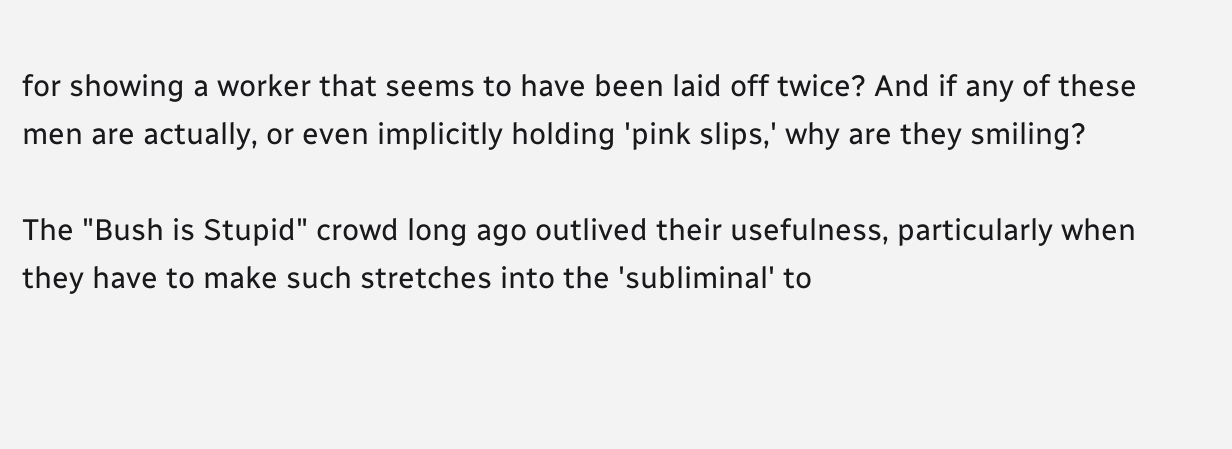for showing a worker that seems to have been laid off twice? And if any of these men are actually, or even implicitly holding 'pink slips,' why are they smiling?

The "Bush is Stupid" crowd long ago outlived their usefulness, particularly when they have to make such stretches into the 'subliminal' to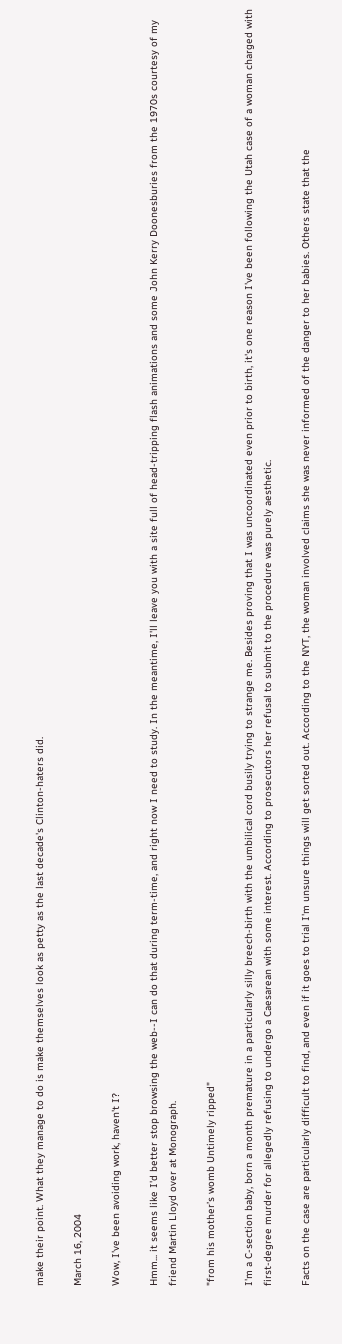make their point. What they manage to do is make themselves look as petty as the last decade's Clinton-haters did.

March 16, 2004

Wow, I've been avoiding work, haven't I?

Hmm... it seems like I'd better stop browsing the web--I can do that during term-time, and right now I need to study. In the meantime, I'll leave you with a site full of head-tripping flash animations and some John Kerry Doonesburies from the 1970s courtesy of my friend Martin Lloyd over at Monograph.

"from his mother’s womb Untimely ripped"

I'm a C-section baby, born a month premature in a particularly silly breech-birth with the umbilical cord busily trying to strange me. Besides proving that I was uncoordinated even prior to birth, it's one reason I've been following the Utah case of a woman charged with first-degree murder for allegedly refusing to undergo a Caesarean with some interest. According to prosecutors her refusal to submit to the procedure was purely aesthetic.

Facts on the case are particularly difficult to find, and even if it goes to trial I'm unsure things will get sorted out. According to the NYT, the woman involved claims she was never informed of the danger to her babies. Others state that the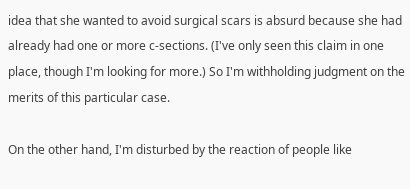idea that she wanted to avoid surgical scars is absurd because she had already had one or more c-sections. (I've only seen this claim in one place, though I'm looking for more.) So I'm withholding judgment on the merits of this particular case.

On the other hand, I'm disturbed by the reaction of people like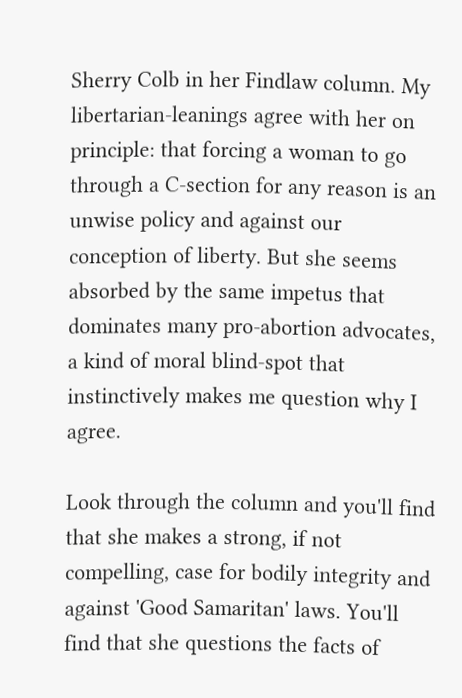Sherry Colb in her Findlaw column. My libertarian-leanings agree with her on principle: that forcing a woman to go through a C-section for any reason is an unwise policy and against our conception of liberty. But she seems absorbed by the same impetus that dominates many pro-abortion advocates, a kind of moral blind-spot that instinctively makes me question why I agree.

Look through the column and you'll find that she makes a strong, if not compelling, case for bodily integrity and against 'Good Samaritan' laws. You'll find that she questions the facts of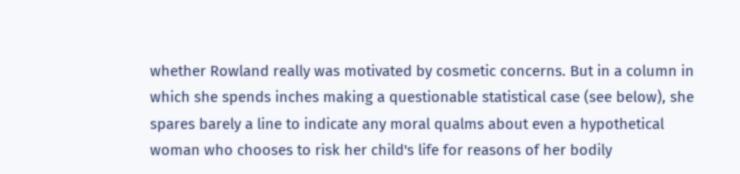whether Rowland really was motivated by cosmetic concerns. But in a column in which she spends inches making a questionable statistical case (see below), she spares barely a line to indicate any moral qualms about even a hypothetical woman who chooses to risk her child's life for reasons of her bodily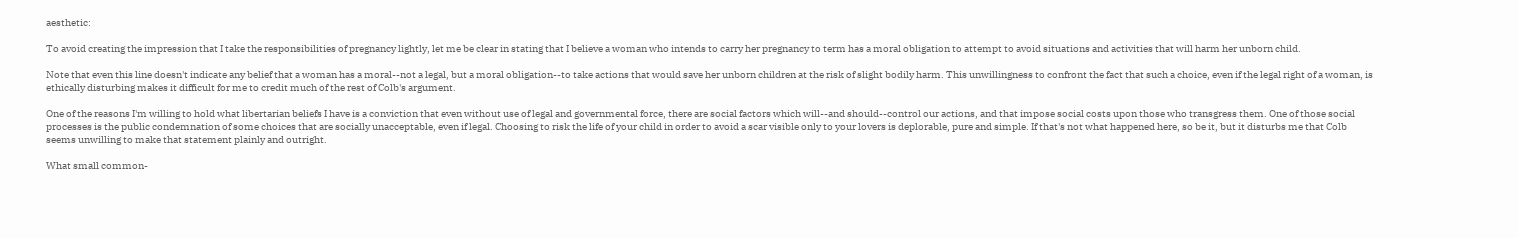aesthetic:

To avoid creating the impression that I take the responsibilities of pregnancy lightly, let me be clear in stating that I believe a woman who intends to carry her pregnancy to term has a moral obligation to attempt to avoid situations and activities that will harm her unborn child.

Note that even this line doesn't indicate any belief that a woman has a moral--not a legal, but a moral obligation--to take actions that would save her unborn children at the risk of slight bodily harm. This unwillingness to confront the fact that such a choice, even if the legal right of a woman, is ethically disturbing makes it difficult for me to credit much of the rest of Colb's argument.

One of the reasons I'm willing to hold what libertarian beliefs I have is a conviction that even without use of legal and governmental force, there are social factors which will--and should--control our actions, and that impose social costs upon those who transgress them. One of those social processes is the public condemnation of some choices that are socially unacceptable, even if legal. Choosing to risk the life of your child in order to avoid a scar visible only to your lovers is deplorable, pure and simple. If that's not what happened here, so be it, but it disturbs me that Colb seems unwilling to make that statement plainly and outright.

What small common-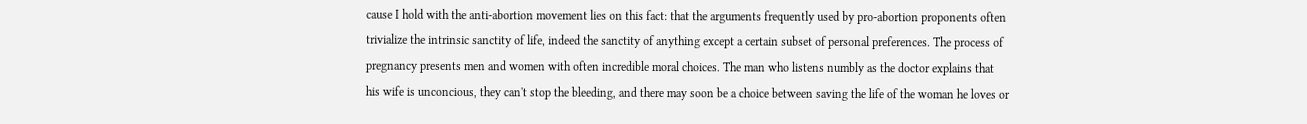cause I hold with the anti-abortion movement lies on this fact: that the arguments frequently used by pro-abortion proponents often trivialize the intrinsic sanctity of life, indeed the sanctity of anything except a certain subset of personal preferences. The process of pregnancy presents men and women with often incredible moral choices. The man who listens numbly as the doctor explains that his wife is unconcious, they can't stop the bleeding, and there may soon be a choice between saving the life of the woman he loves or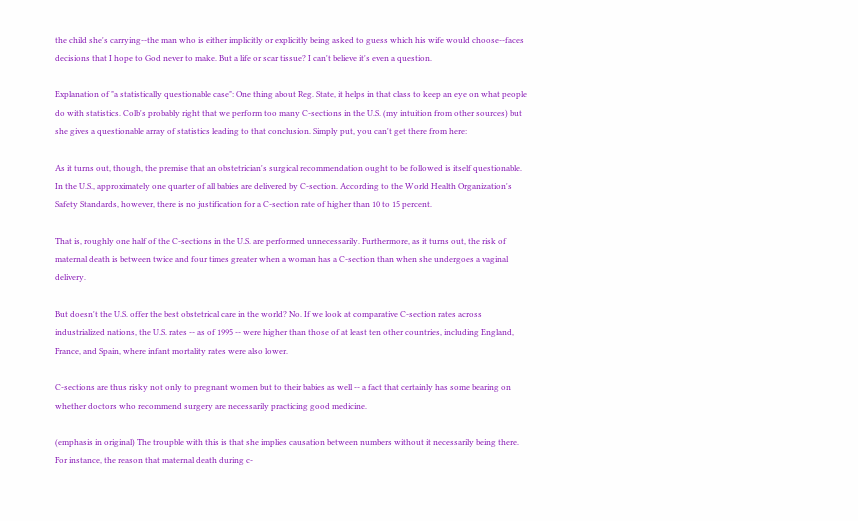the child she's carrying--the man who is either implicitly or explicitly being asked to guess which his wife would choose--faces decisions that I hope to God never to make. But a life or scar tissue? I can't believe it's even a question.

Explanation of "a statistically questionable case": One thing about Reg. State, it helps in that class to keep an eye on what people do with statistics. Colb's probably right that we perform too many C-sections in the U.S. (my intuition from other sources) but she gives a questionable array of statistics leading to that conclusion. Simply put, you can't get there from here:

As it turns out, though, the premise that an obstetrician's surgical recommendation ought to be followed is itself questionable. In the U.S., approximately one quarter of all babies are delivered by C-section. According to the World Health Organization's Safety Standards, however, there is no justification for a C-section rate of higher than 10 to 15 percent.

That is, roughly one half of the C-sections in the U.S. are performed unnecessarily. Furthermore, as it turns out, the risk of maternal death is between twice and four times greater when a woman has a C-section than when she undergoes a vaginal delivery.

But doesn't the U.S. offer the best obstetrical care in the world? No. If we look at comparative C-section rates across industrialized nations, the U.S. rates -- as of 1995 -- were higher than those of at least ten other countries, including England, France, and Spain, where infant mortality rates were also lower.

C-sections are thus risky not only to pregnant women but to their babies as well -- a fact that certainly has some bearing on whether doctors who recommend surgery are necessarily practicing good medicine.

(emphasis in original) The troupble with this is that she implies causation between numbers without it necessarily being there. For instance, the reason that maternal death during c-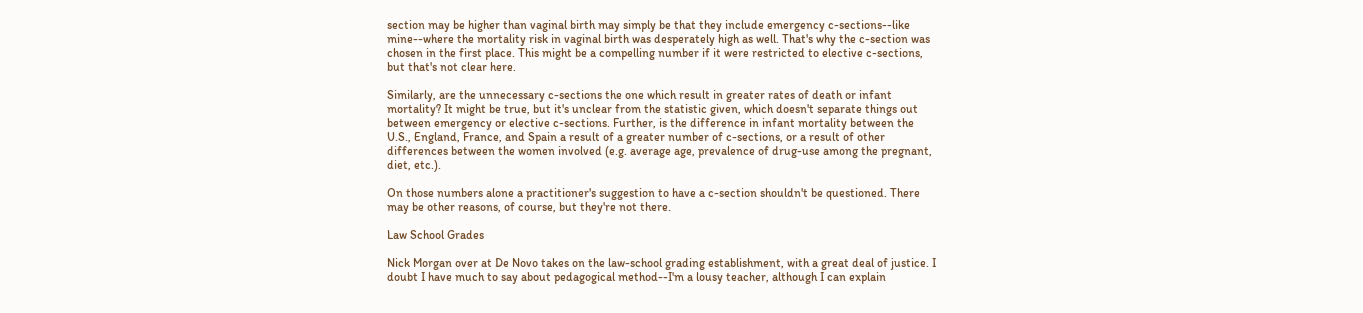section may be higher than vaginal birth may simply be that they include emergency c-sections--like mine--where the mortality risk in vaginal birth was desperately high as well. That's why the c-section was chosen in the first place. This might be a compelling number if it were restricted to elective c-sections, but that's not clear here.

Similarly, are the unnecessary c-sections the one which result in greater rates of death or infant mortality? It might be true, but it's unclear from the statistic given, which doesn't separate things out between emergency or elective c-sections. Further, is the difference in infant mortality between the U.S., England, France, and Spain a result of a greater number of c-sections, or a result of other differences between the women involved (e.g. average age, prevalence of drug-use among the pregnant, diet, etc.).

On those numbers alone a practitioner's suggestion to have a c-section shouldn't be questioned. There may be other reasons, of course, but they're not there.

Law School Grades

Nick Morgan over at De Novo takes on the law-school grading establishment, with a great deal of justice. I doubt I have much to say about pedagogical method--I'm a lousy teacher, although I can explain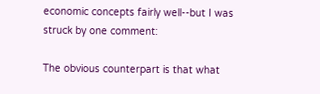economic concepts fairly well--but I was struck by one comment:

The obvious counterpart is that what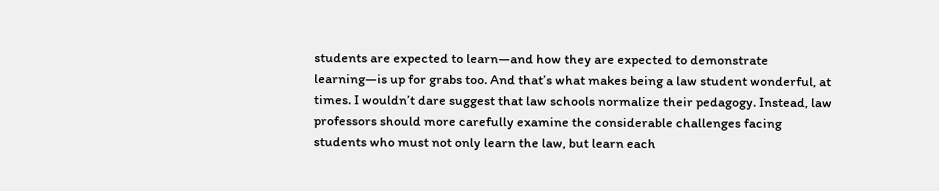students are expected to learn—and how they are expected to demonstrate learning—is up for grabs too. And that’s what makes being a law student wonderful, at times. I wouldn’t dare suggest that law schools normalize their pedagogy. Instead, law professors should more carefully examine the considerable challenges facing students who must not only learn the law, but learn each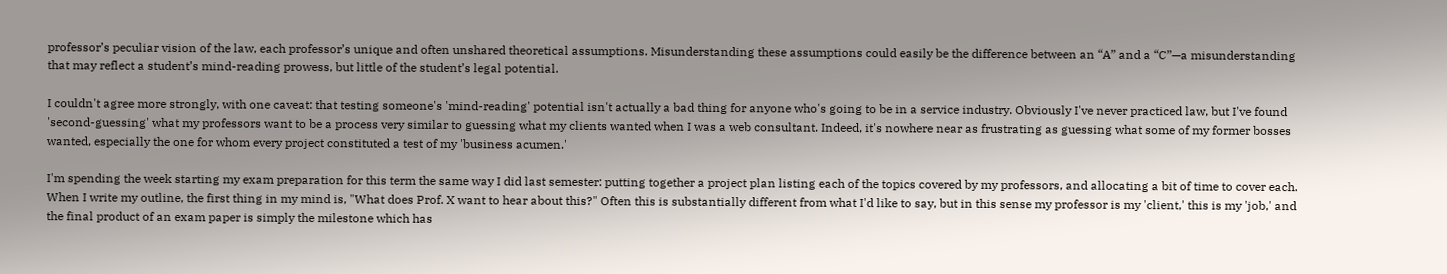professor’s peculiar vision of the law, each professor’s unique and often unshared theoretical assumptions. Misunderstanding these assumptions could easily be the difference between an “A” and a “C”—a misunderstanding that may reflect a student’s mind-reading prowess, but little of the student’s legal potential.

I couldn't agree more strongly, with one caveat: that testing someone's 'mind-reading' potential isn't actually a bad thing for anyone who's going to be in a service industry. Obviously I've never practiced law, but I've found 'second-guessing' what my professors want to be a process very similar to guessing what my clients wanted when I was a web consultant. Indeed, it's nowhere near as frustrating as guessing what some of my former bosses wanted, especially the one for whom every project constituted a test of my 'business acumen.'

I'm spending the week starting my exam preparation for this term the same way I did last semester: putting together a project plan listing each of the topics covered by my professors, and allocating a bit of time to cover each. When I write my outline, the first thing in my mind is, "What does Prof. X want to hear about this?" Often this is substantially different from what I'd like to say, but in this sense my professor is my 'client,' this is my 'job,' and the final product of an exam paper is simply the milestone which has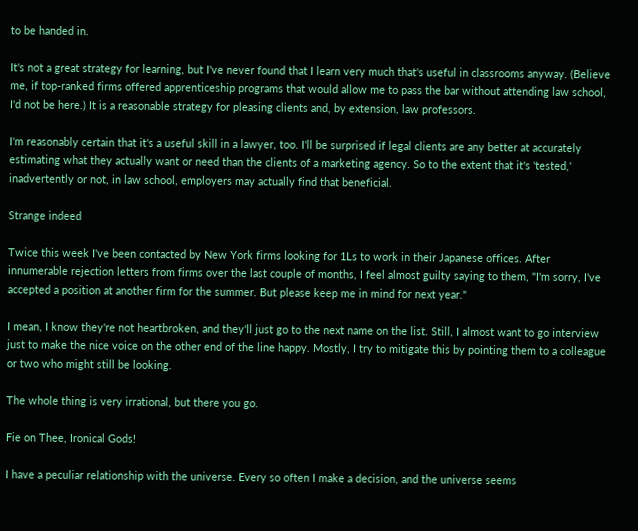to be handed in.

It's not a great strategy for learning, but I've never found that I learn very much that's useful in classrooms anyway. (Believe me, if top-ranked firms offered apprenticeship programs that would allow me to pass the bar without attending law school, I'd not be here.) It is a reasonable strategy for pleasing clients and, by extension, law professors.

I'm reasonably certain that it's a useful skill in a lawyer, too. I'll be surprised if legal clients are any better at accurately estimating what they actually want or need than the clients of a marketing agency. So to the extent that it's 'tested,' inadvertently or not, in law school, employers may actually find that beneficial.

Strange indeed

Twice this week I've been contacted by New York firms looking for 1Ls to work in their Japanese offices. After innumerable rejection letters from firms over the last couple of months, I feel almost guilty saying to them, "I'm sorry, I've accepted a position at another firm for the summer. But please keep me in mind for next year."

I mean, I know they're not heartbroken, and they'll just go to the next name on the list. Still, I almost want to go interview just to make the nice voice on the other end of the line happy. Mostly, I try to mitigate this by pointing them to a colleague or two who might still be looking.

The whole thing is very irrational, but there you go.

Fie on Thee, Ironical Gods!

I have a peculiar relationship with the universe. Every so often I make a decision, and the universe seems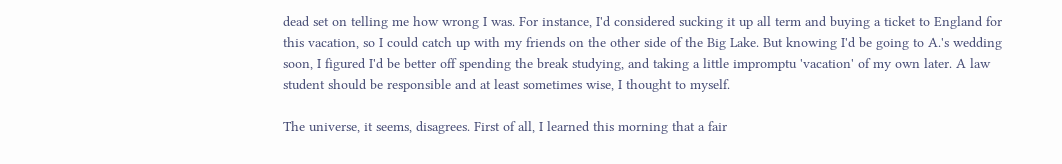dead set on telling me how wrong I was. For instance, I'd considered sucking it up all term and buying a ticket to England for this vacation, so I could catch up with my friends on the other side of the Big Lake. But knowing I'd be going to A.'s wedding soon, I figured I'd be better off spending the break studying, and taking a little impromptu 'vacation' of my own later. A law student should be responsible and at least sometimes wise, I thought to myself.

The universe, it seems, disagrees. First of all, I learned this morning that a fair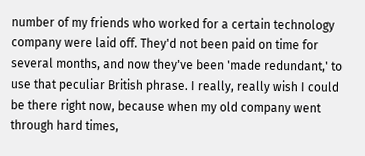number of my friends who worked for a certain technology company were laid off. They'd not been paid on time for several months, and now they've been 'made redundant,' to use that peculiar British phrase. I really, really wish I could be there right now, because when my old company went through hard times,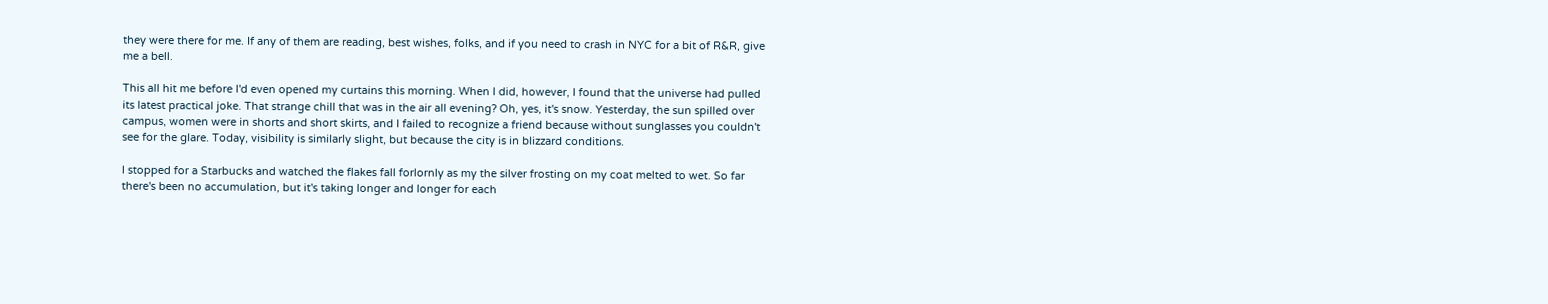they were there for me. If any of them are reading, best wishes, folks, and if you need to crash in NYC for a bit of R&R, give me a bell.

This all hit me before I'd even opened my curtains this morning. When I did, however, I found that the universe had pulled its latest practical joke. That strange chill that was in the air all evening? Oh, yes, it's snow. Yesterday, the sun spilled over campus, women were in shorts and short skirts, and I failed to recognize a friend because without sunglasses you couldn't see for the glare. Today, visibility is similarly slight, but because the city is in blizzard conditions.

I stopped for a Starbucks and watched the flakes fall forlornly as my the silver frosting on my coat melted to wet. So far there's been no accumulation, but it's taking longer and longer for each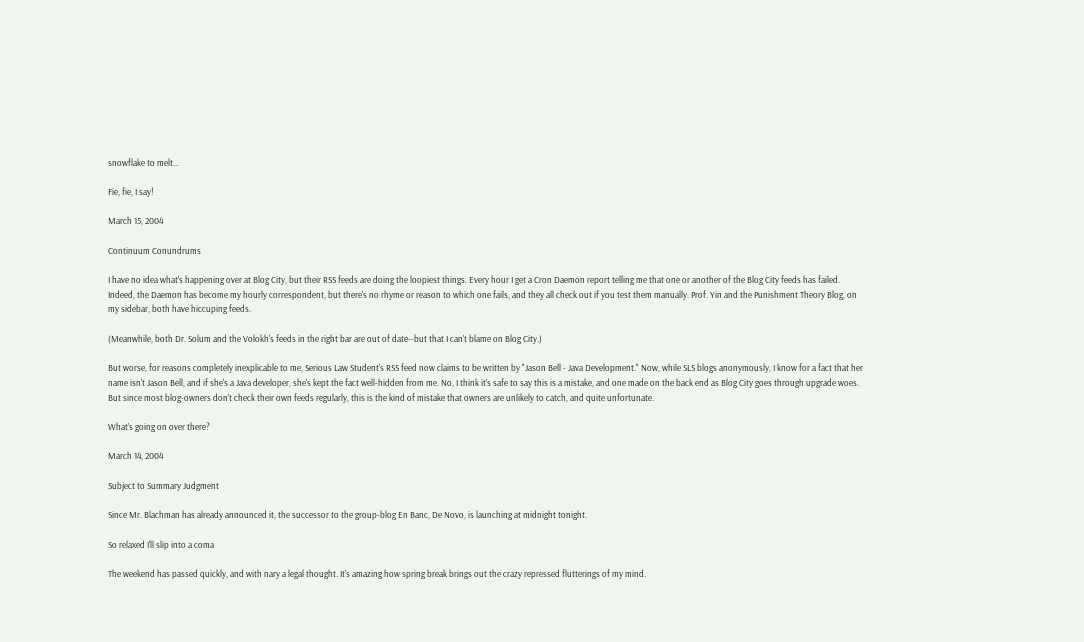snowflake to melt...

Fie, fie, I say!

March 15, 2004

Continuum Conundrums

I have no idea what's happening over at Blog City, but their RSS feeds are doing the loopiest things. Every hour I get a Cron Daemon report telling me that one or another of the Blog City feeds has failed. Indeed, the Daemon has become my hourly correspondent, but there's no rhyme or reason to which one fails, and they all check out if you test them manually. Prof. Yin and the Punishment Theory Blog, on my sidebar, both have hiccuping feeds.

(Meanwhile, both Dr. Solum and the Volokh's feeds in the right bar are out of date--but that I can't blame on Blog City.)

But worse, for reasons completely inexplicable to me, Serious Law Student's RSS feed now claims to be written by "Jason Bell - Java Development." Now, while SLS blogs anonymously, I know for a fact that her name isn't Jason Bell, and if she's a Java developer, she's kept the fact well-hidden from me. No, I think it's safe to say this is a mistake, and one made on the back end as Blog City goes through upgrade woes. But since most blog-owners don't check their own feeds regularly, this is the kind of mistake that owners are unlikely to catch, and quite unfortunate.

What's going on over there?

March 14, 2004

Subject to Summary Judgment

Since Mr. Blachman has already announced it, the successor to the group-blog En Banc, De Novo, is launching at midnight tonight.

So relaxed I'll slip into a coma

The weekend has passed quickly, and with nary a legal thought. It's amazing how spring break brings out the crazy repressed flutterings of my mind.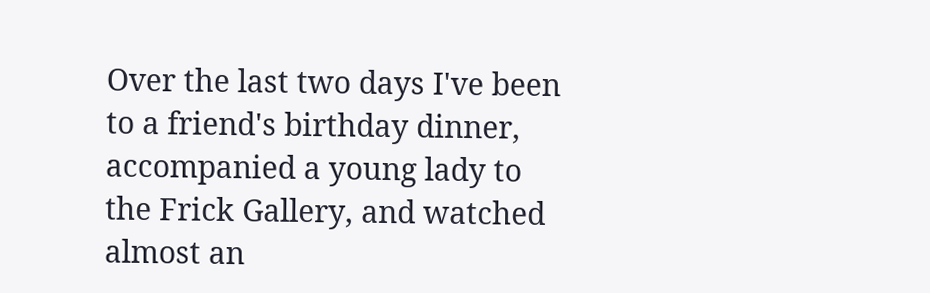Over the last two days I've been to a friend's birthday dinner, accompanied a young lady to the Frick Gallery, and watched almost an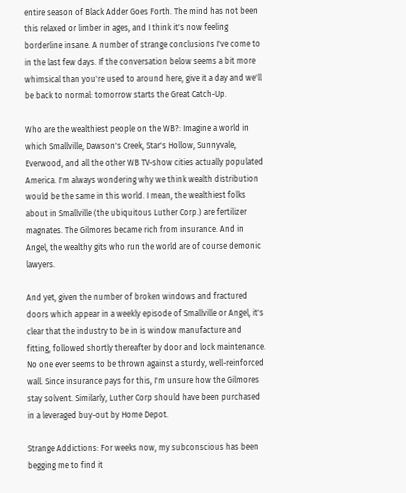entire season of Black Adder Goes Forth. The mind has not been this relaxed or limber in ages, and I think it's now feeling borderline insane. A number of strange conclusions I've come to in the last few days. If the conversation below seems a bit more whimsical than you're used to around here, give it a day and we'll be back to normal: tomorrow starts the Great Catch-Up.

Who are the wealthiest people on the WB?: Imagine a world in which Smallville, Dawson's Creek, Star's Hollow, Sunnyvale, Everwood, and all the other WB TV-show cities actually populated America. I'm always wondering why we think wealth distribution would be the same in this world. I mean, the wealthiest folks about in Smallville (the ubiquitous Luther Corp.) are fertilizer magnates. The Gilmores became rich from insurance. And in Angel, the wealthy gits who run the world are of course demonic lawyers.

And yet, given the number of broken windows and fractured doors which appear in a weekly episode of Smallville or Angel, it's clear that the industry to be in is window manufacture and fitting, followed shortly thereafter by door and lock maintenance. No one ever seems to be thrown against a sturdy, well-reinforced wall. Since insurance pays for this, I'm unsure how the Gilmores stay solvent. Similarly, Luther Corp should have been purchased in a leveraged buy-out by Home Depot.

Strange Addictions: For weeks now, my subconscious has been begging me to find it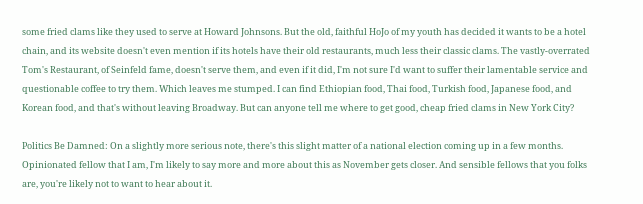some fried clams like they used to serve at Howard Johnsons. But the old, faithful HoJo of my youth has decided it wants to be a hotel chain, and its website doesn't even mention if its hotels have their old restaurants, much less their classic clams. The vastly-overrated Tom's Restaurant, of Seinfeld fame, doesn't serve them, and even if it did, I'm not sure I'd want to suffer their lamentable service and questionable coffee to try them. Which leaves me stumped. I can find Ethiopian food, Thai food, Turkish food, Japanese food, and Korean food, and that's without leaving Broadway. But can anyone tell me where to get good, cheap fried clams in New York City?

Politics Be Damned: On a slightly more serious note, there's this slight matter of a national election coming up in a few months. Opinionated fellow that I am, I'm likely to say more and more about this as November gets closer. And sensible fellows that you folks are, you're likely not to want to hear about it.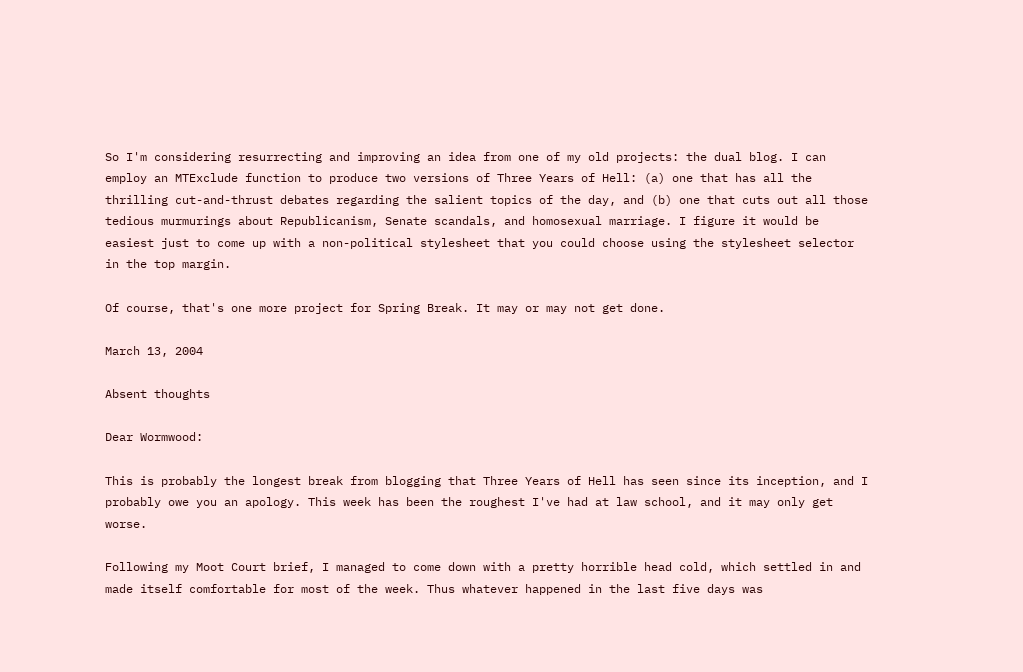So I'm considering resurrecting and improving an idea from one of my old projects: the dual blog. I can employ an MTExclude function to produce two versions of Three Years of Hell: (a) one that has all the thrilling cut-and-thrust debates regarding the salient topics of the day, and (b) one that cuts out all those tedious murmurings about Republicanism, Senate scandals, and homosexual marriage. I figure it would be easiest just to come up with a non-political stylesheet that you could choose using the stylesheet selector in the top margin.

Of course, that's one more project for Spring Break. It may or may not get done.

March 13, 2004

Absent thoughts

Dear Wormwood:

This is probably the longest break from blogging that Three Years of Hell has seen since its inception, and I probably owe you an apology. This week has been the roughest I've had at law school, and it may only get worse.

Following my Moot Court brief, I managed to come down with a pretty horrible head cold, which settled in and made itself comfortable for most of the week. Thus whatever happened in the last five days was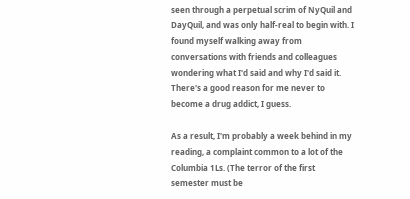seen through a perpetual scrim of NyQuil and DayQuil, and was only half-real to begin with. I found myself walking away from conversations with friends and colleagues wondering what I'd said and why I'd said it. There's a good reason for me never to become a drug addict, I guess.

As a result, I'm probably a week behind in my reading, a complaint common to a lot of the Columbia 1Ls. (The terror of the first semester must be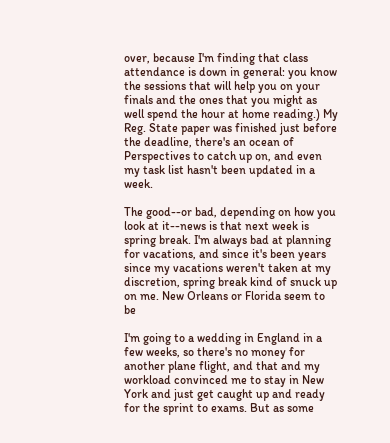over, because I'm finding that class attendance is down in general: you know the sessions that will help you on your finals and the ones that you might as well spend the hour at home reading.) My Reg. State paper was finished just before the deadline, there's an ocean of Perspectives to catch up on, and even my task list hasn't been updated in a week.

The good--or bad, depending on how you look at it--news is that next week is spring break. I'm always bad at planning for vacations, and since it's been years since my vacations weren't taken at my discretion, spring break kind of snuck up on me. New Orleans or Florida seem to be

I'm going to a wedding in England in a few weeks, so there's no money for another plane flight, and that and my workload convinced me to stay in New York and just get caught up and ready for the sprint to exams. But as some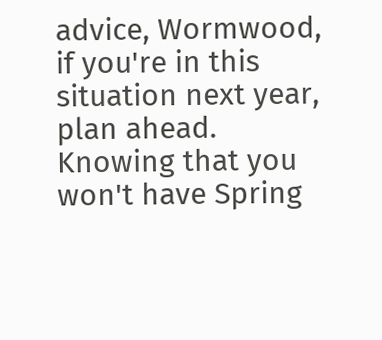advice, Wormwood, if you're in this situation next year, plan ahead. Knowing that you won't have Spring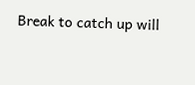Break to catch up will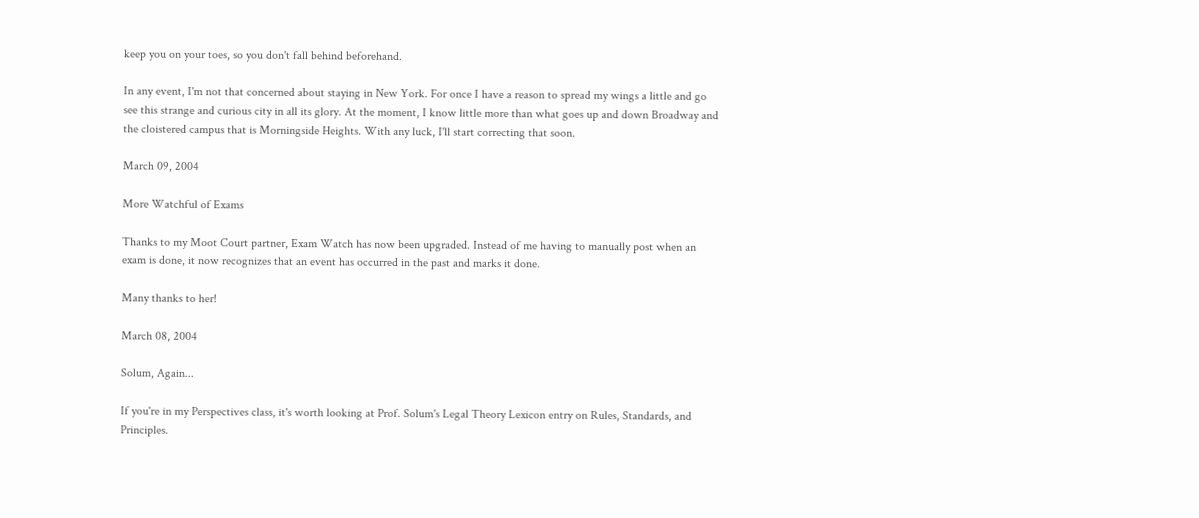keep you on your toes, so you don't fall behind beforehand.

In any event, I'm not that concerned about staying in New York. For once I have a reason to spread my wings a little and go see this strange and curious city in all its glory. At the moment, I know little more than what goes up and down Broadway and the cloistered campus that is Morningside Heights. With any luck, I'll start correcting that soon.

March 09, 2004

More Watchful of Exams

Thanks to my Moot Court partner, Exam Watch has now been upgraded. Instead of me having to manually post when an exam is done, it now recognizes that an event has occurred in the past and marks it done.

Many thanks to her!

March 08, 2004

Solum, Again...

If you're in my Perspectives class, it's worth looking at Prof. Solum's Legal Theory Lexicon entry on Rules, Standards, and Principles.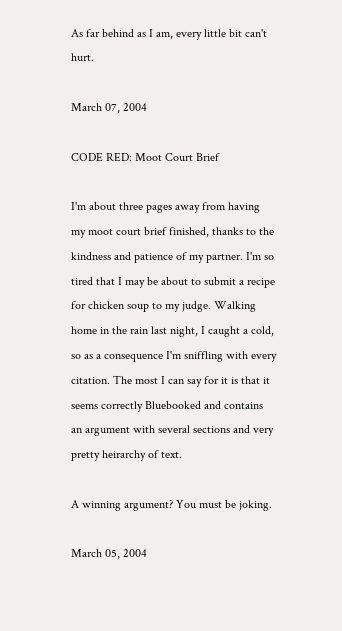As far behind as I am, every little bit can't hurt.

March 07, 2004

CODE RED: Moot Court Brief

I'm about three pages away from having my moot court brief finished, thanks to the kindness and patience of my partner. I'm so tired that I may be about to submit a recipe for chicken soup to my judge. Walking home in the rain last night, I caught a cold, so as a consequence I'm sniffling with every citation. The most I can say for it is that it seems correctly Bluebooked and contains an argument with several sections and very pretty heirarchy of text.

A winning argument? You must be joking.

March 05, 2004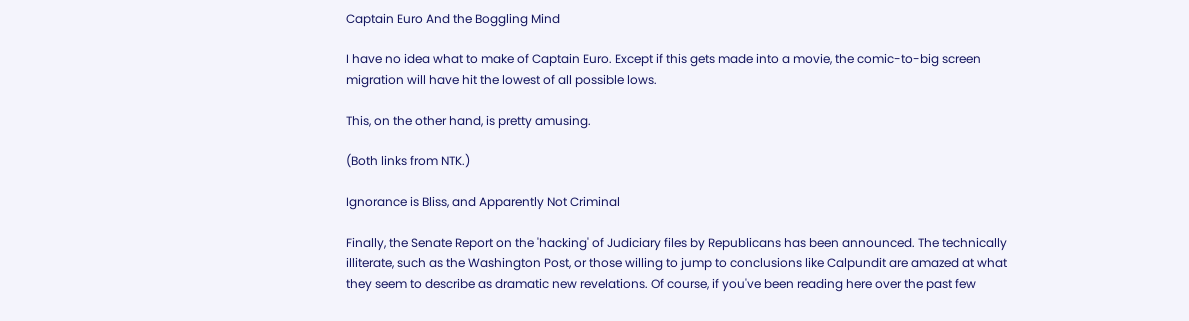Captain Euro And the Boggling Mind

I have no idea what to make of Captain Euro. Except if this gets made into a movie, the comic-to-big screen migration will have hit the lowest of all possible lows.

This, on the other hand, is pretty amusing.

(Both links from NTK.)

Ignorance is Bliss, and Apparently Not Criminal

Finally, the Senate Report on the 'hacking' of Judiciary files by Republicans has been announced. The technically illiterate, such as the Washington Post, or those willing to jump to conclusions like Calpundit are amazed at what they seem to describe as dramatic new revelations. Of course, if you've been reading here over the past few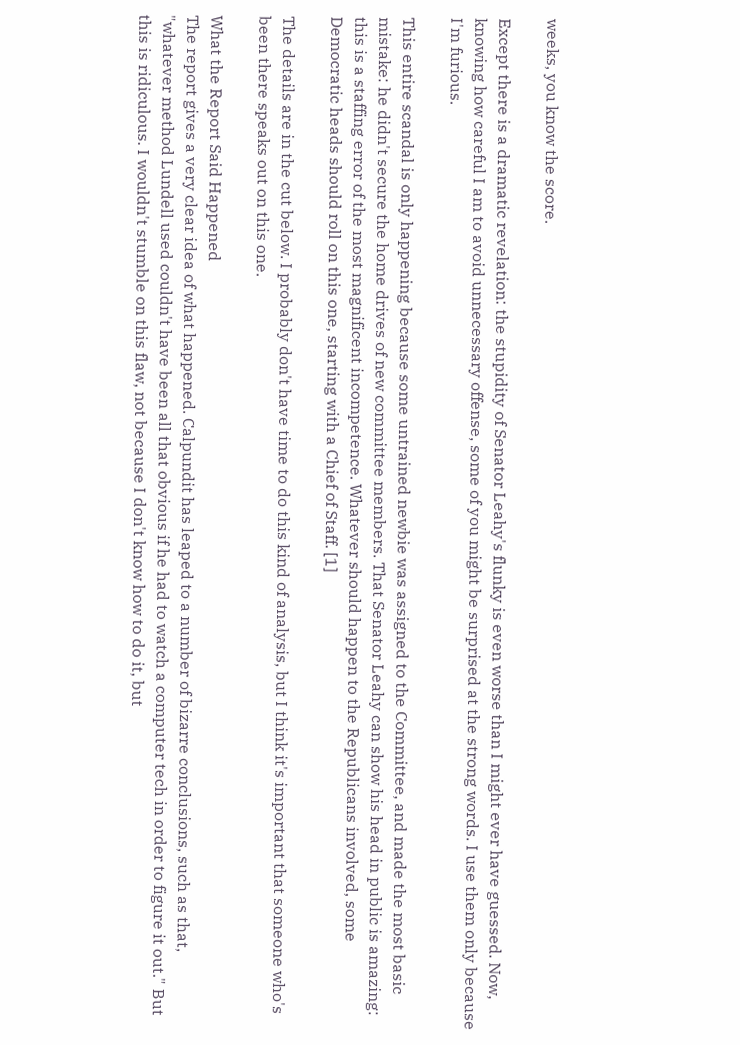weeks, you know the score.

Except there is a dramatic revelation: the stupidity of Senator Leahy's flunky is even worse than I might ever have guessed. Now, knowing how careful I am to avoid unnecessary offense, some of you might be surprised at the strong words. I use them only because I'm furious.

This entire scandal is only happening because some untrained newbie was assigned to the Committee, and made the most basic mistake: he didn't secure the home drives of new committee members. That Senator Leahy can show his head in public is amazing: this is a staffing error of the most magnificent incompetence. Whatever should happen to the Republicans involved, some Democratic heads should roll on this one, starting with a Chief of Staff. [1]

The details are in the cut below. I probably don't have time to do this kind of analysis, but I think it's important that someone who's been there speaks out on this one.

What the Report Said Happened
The report gives a very clear idea of what happened. Calpundit has leaped to a number of bizarre conclusions, such as that, "whatever method Lundell used couldn't have been all that obvious if he had to watch a computer tech in order to figure it out." But this is ridiculous. I wouldn't stumble on this flaw, not because I don't know how to do it, but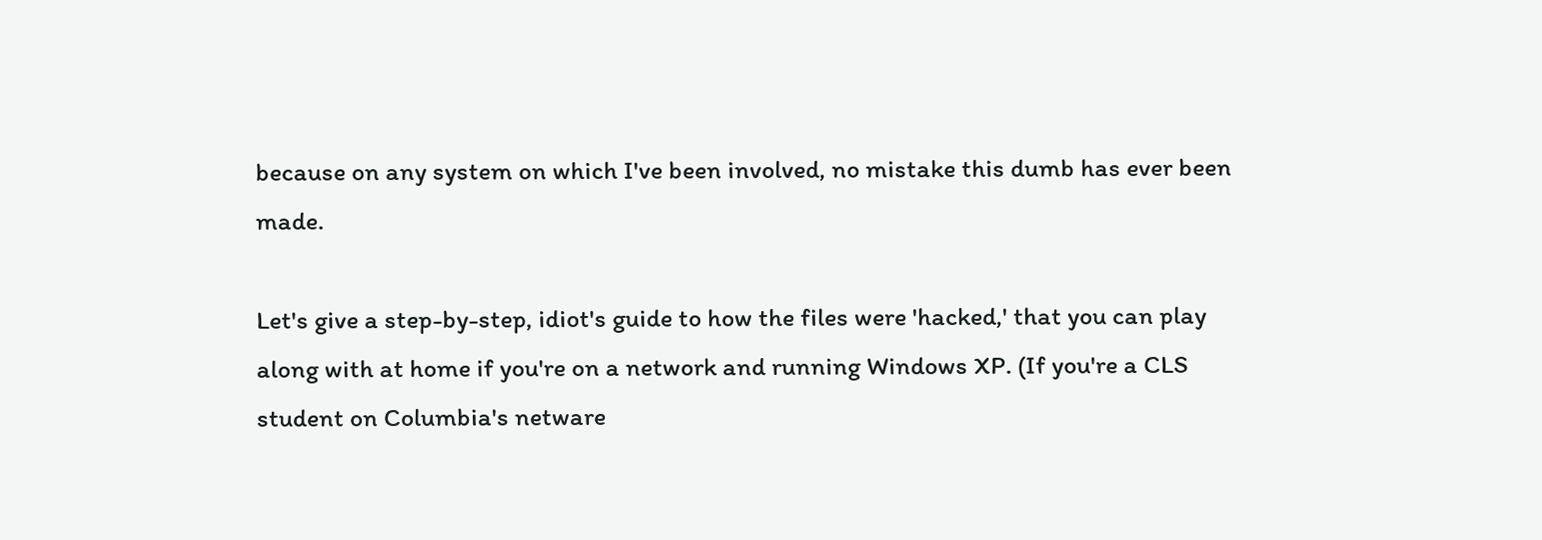because on any system on which I've been involved, no mistake this dumb has ever been made.

Let's give a step-by-step, idiot's guide to how the files were 'hacked,' that you can play along with at home if you're on a network and running Windows XP. (If you're a CLS student on Columbia's netware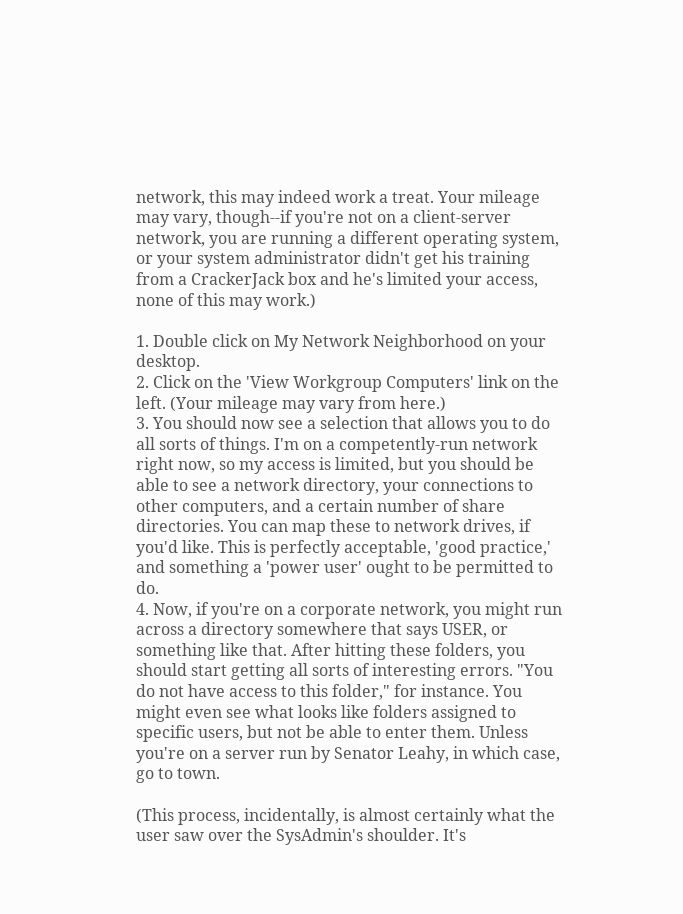network, this may indeed work a treat. Your mileage may vary, though--if you're not on a client-server network, you are running a different operating system, or your system administrator didn't get his training from a CrackerJack box and he's limited your access, none of this may work.)

1. Double click on My Network Neighborhood on your desktop.
2. Click on the 'View Workgroup Computers' link on the left. (Your mileage may vary from here.)
3. You should now see a selection that allows you to do all sorts of things. I'm on a competently-run network right now, so my access is limited, but you should be able to see a network directory, your connections to other computers, and a certain number of share directories. You can map these to network drives, if you'd like. This is perfectly acceptable, 'good practice,' and something a 'power user' ought to be permitted to do.
4. Now, if you're on a corporate network, you might run across a directory somewhere that says USER, or something like that. After hitting these folders, you should start getting all sorts of interesting errors. "You do not have access to this folder," for instance. You might even see what looks like folders assigned to specific users, but not be able to enter them. Unless you're on a server run by Senator Leahy, in which case, go to town.

(This process, incidentally, is almost certainly what the user saw over the SysAdmin's shoulder. It's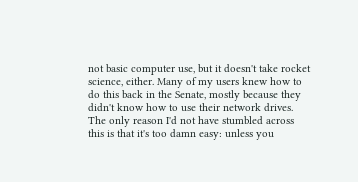not basic computer use, but it doesn't take rocket science, either. Many of my users knew how to do this back in the Senate, mostly because they didn't know how to use their network drives. The only reason I'd not have stumbled across this is that it's too damn easy: unless you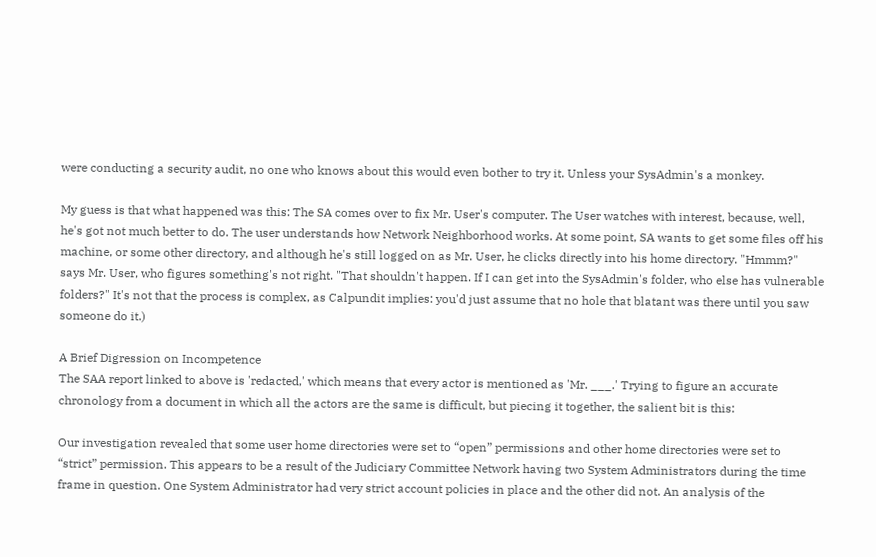were conducting a security audit, no one who knows about this would even bother to try it. Unless your SysAdmin's a monkey.

My guess is that what happened was this: The SA comes over to fix Mr. User's computer. The User watches with interest, because, well, he's got not much better to do. The user understands how Network Neighborhood works. At some point, SA wants to get some files off his machine, or some other directory, and although he's still logged on as Mr. User, he clicks directly into his home directory. "Hmmm?" says Mr. User, who figures something's not right. "That shouldn't happen. If I can get into the SysAdmin's folder, who else has vulnerable folders?" It's not that the process is complex, as Calpundit implies: you'd just assume that no hole that blatant was there until you saw someone do it.)

A Brief Digression on Incompetence
The SAA report linked to above is 'redacted,' which means that every actor is mentioned as 'Mr. ___.' Trying to figure an accurate chronology from a document in which all the actors are the same is difficult, but piecing it together, the salient bit is this:

Our investigation revealed that some user home directories were set to “open” permissions and other home directories were set to “strict” permission. This appears to be a result of the Judiciary Committee Network having two System Administrators during the time frame in question. One System Administrator had very strict account policies in place and the other did not. An analysis of the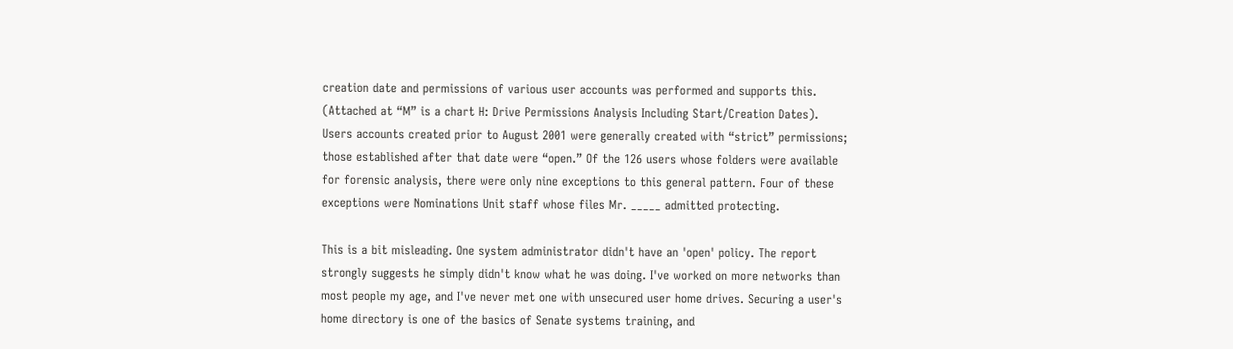creation date and permissions of various user accounts was performed and supports this. (Attached at “M” is a chart H: Drive Permissions Analysis Including Start/Creation Dates).
Users accounts created prior to August 2001 were generally created with “strict” permissions; those established after that date were “open.” Of the 126 users whose folders were available for forensic analysis, there were only nine exceptions to this general pattern. Four of these exceptions were Nominations Unit staff whose files Mr. _____ admitted protecting.

This is a bit misleading. One system administrator didn't have an 'open' policy. The report strongly suggests he simply didn't know what he was doing. I've worked on more networks than most people my age, and I've never met one with unsecured user home drives. Securing a user's home directory is one of the basics of Senate systems training, and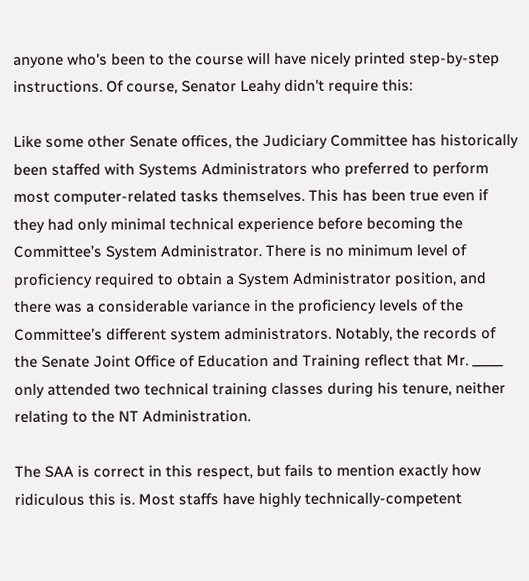anyone who's been to the course will have nicely printed step-by-step instructions. Of course, Senator Leahy didn't require this:

Like some other Senate offices, the Judiciary Committee has historically been staffed with Systems Administrators who preferred to perform most computer-related tasks themselves. This has been true even if they had only minimal technical experience before becoming the Committee’s System Administrator. There is no minimum level of proficiency required to obtain a System Administrator position, and there was a considerable variance in the proficiency levels of the Committee’s different system administrators. Notably, the records of the Senate Joint Office of Education and Training reflect that Mr. _____ only attended two technical training classes during his tenure, neither relating to the NT Administration.

The SAA is correct in this respect, but fails to mention exactly how ridiculous this is. Most staffs have highly technically-competent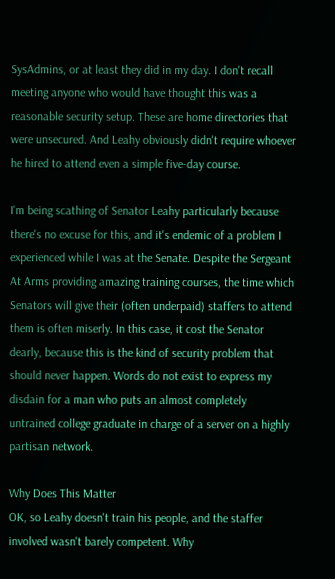SysAdmins, or at least they did in my day. I don't recall meeting anyone who would have thought this was a reasonable security setup. These are home directories that were unsecured. And Leahy obviously didn't require whoever he hired to attend even a simple five-day course.

I'm being scathing of Senator Leahy particularly because there's no excuse for this, and it's endemic of a problem I experienced while I was at the Senate. Despite the Sergeant At Arms providing amazing training courses, the time which Senators will give their (often underpaid) staffers to attend them is often miserly. In this case, it cost the Senator dearly, because this is the kind of security problem that should never happen. Words do not exist to express my disdain for a man who puts an almost completely untrained college graduate in charge of a server on a highly partisan network.

Why Does This Matter
OK, so Leahy doesn't train his people, and the staffer involved wasn't barely competent. Why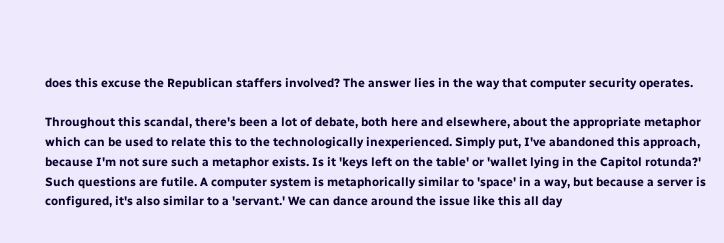does this excuse the Republican staffers involved? The answer lies in the way that computer security operates.

Throughout this scandal, there's been a lot of debate, both here and elsewhere, about the appropriate metaphor which can be used to relate this to the technologically inexperienced. Simply put, I've abandoned this approach, because I'm not sure such a metaphor exists. Is it 'keys left on the table' or 'wallet lying in the Capitol rotunda?' Such questions are futile. A computer system is metaphorically similar to 'space' in a way, but because a server is configured, it's also similar to a 'servant.' We can dance around the issue like this all day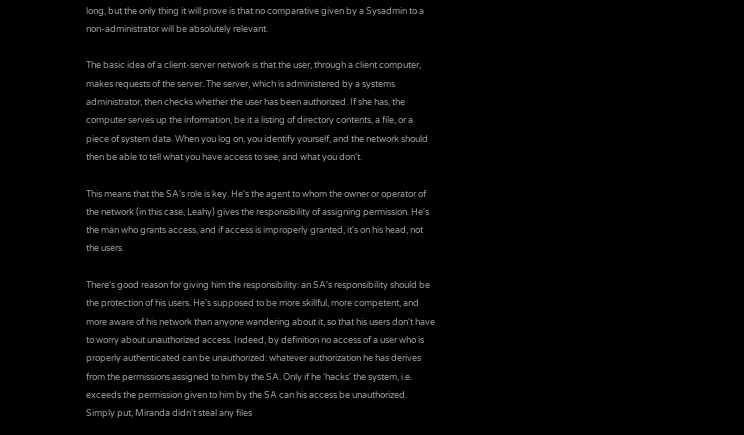long, but the only thing it will prove is that no comparative given by a Sysadmin to a non-administrator will be absolutely relevant.

The basic idea of a client-server network is that the user, through a client computer, makes requests of the server. The server, which is administered by a systems administrator, then checks whether the user has been authorized. If she has, the computer serves up the information, be it a listing of directory contents, a file, or a piece of system data. When you log on, you identify yourself, and the network should then be able to tell what you have access to see, and what you don't.

This means that the SA's role is key. He's the agent to whom the owner or operator of the network (in this case, Leahy) gives the responsibility of assigning permission. He's the man who grants access, and if access is improperly granted, it's on his head, not the users.

There's good reason for giving him the responsibility: an SA's responsibility should be the protection of his users. He's supposed to be more skillful, more competent, and more aware of his network than anyone wandering about it, so that his users don't have to worry about unauthorized access. Indeed, by definition no access of a user who is properly authenticated can be unauthorized: whatever authorization he has derives from the permissions assigned to him by the SA. Only if he 'hacks' the system, i.e. exceeds the permission given to him by the SA can his access be unauthorized. Simply put, Miranda didn't steal any files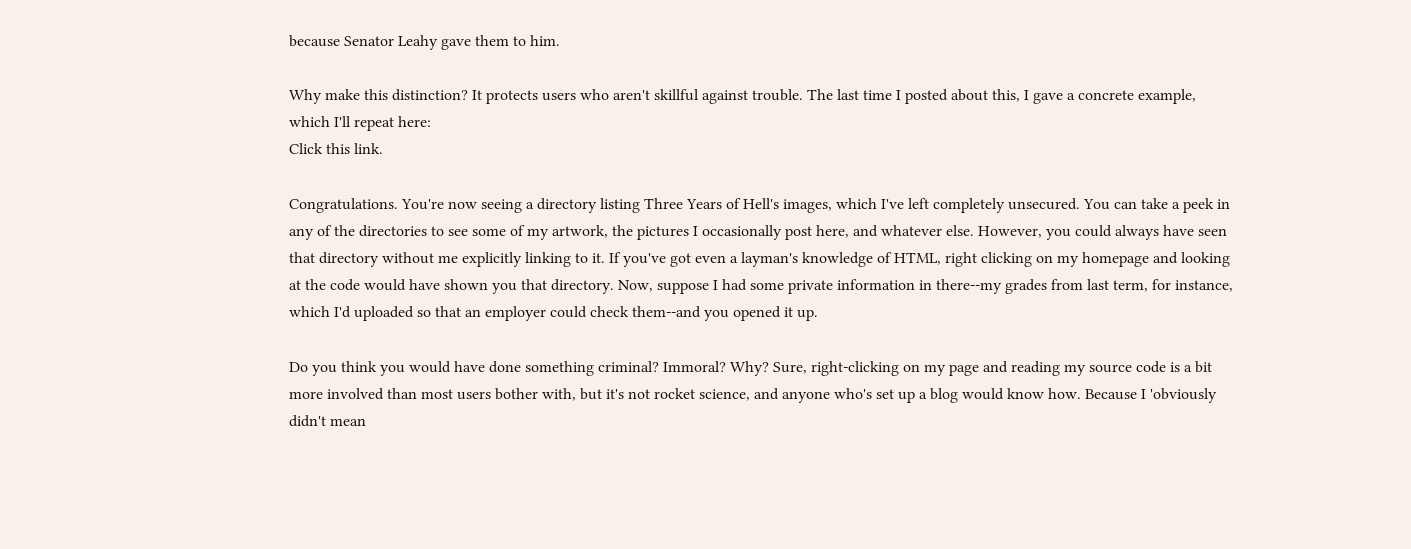because Senator Leahy gave them to him.

Why make this distinction? It protects users who aren't skillful against trouble. The last time I posted about this, I gave a concrete example, which I'll repeat here:
Click this link.

Congratulations. You're now seeing a directory listing Three Years of Hell's images, which I've left completely unsecured. You can take a peek in any of the directories to see some of my artwork, the pictures I occasionally post here, and whatever else. However, you could always have seen that directory without me explicitly linking to it. If you've got even a layman's knowledge of HTML, right clicking on my homepage and looking at the code would have shown you that directory. Now, suppose I had some private information in there--my grades from last term, for instance, which I'd uploaded so that an employer could check them--and you opened it up.

Do you think you would have done something criminal? Immoral? Why? Sure, right-clicking on my page and reading my source code is a bit more involved than most users bother with, but it's not rocket science, and anyone who's set up a blog would know how. Because I 'obviously didn't mean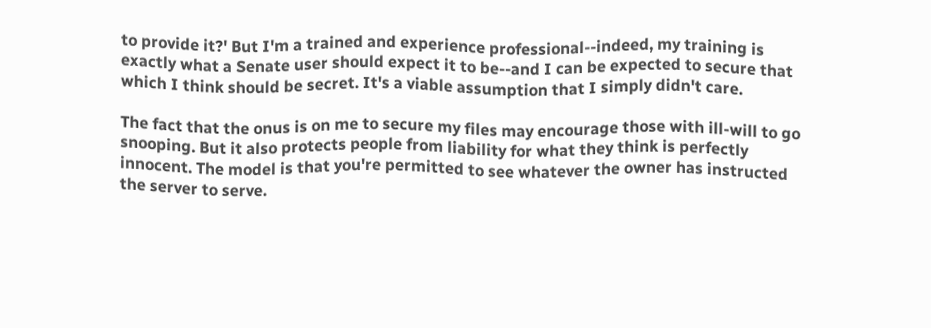to provide it?' But I'm a trained and experience professional--indeed, my training is exactly what a Senate user should expect it to be--and I can be expected to secure that which I think should be secret. It's a viable assumption that I simply didn't care.

The fact that the onus is on me to secure my files may encourage those with ill-will to go snooping. But it also protects people from liability for what they think is perfectly innocent. The model is that you're permitted to see whatever the owner has instructed the server to serve.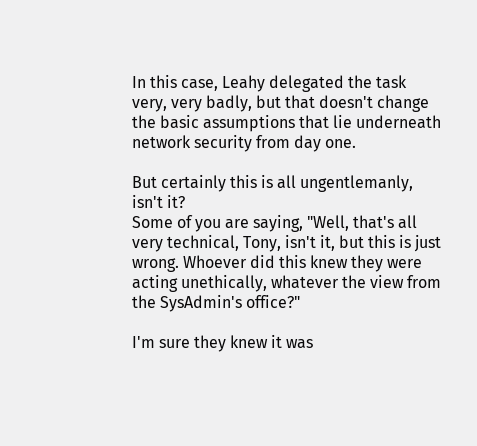In this case, Leahy delegated the task very, very badly, but that doesn't change the basic assumptions that lie underneath network security from day one.

But certainly this is all ungentlemanly, isn't it?
Some of you are saying, "Well, that's all very technical, Tony, isn't it, but this is just wrong. Whoever did this knew they were acting unethically, whatever the view from the SysAdmin's office?"

I'm sure they knew it was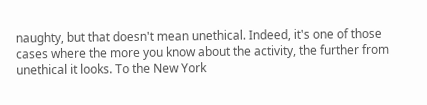naughty, but that doesn't mean unethical. Indeed, it's one of those cases where the more you know about the activity, the further from unethical it looks. To the New York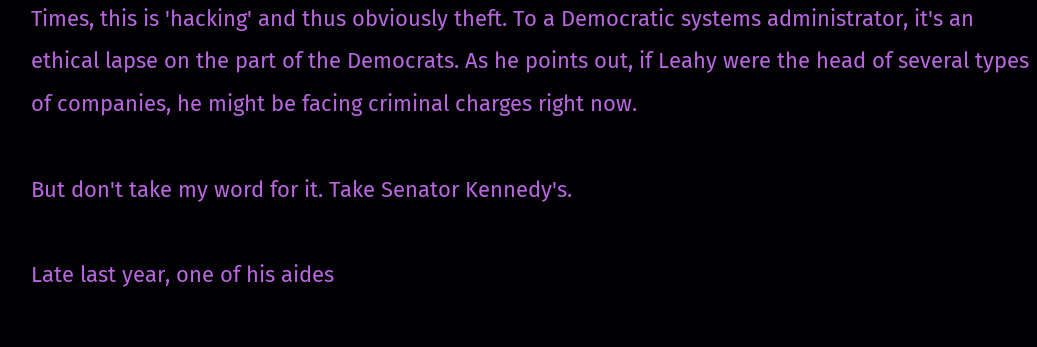Times, this is 'hacking' and thus obviously theft. To a Democratic systems administrator, it's an ethical lapse on the part of the Democrats. As he points out, if Leahy were the head of several types of companies, he might be facing criminal charges right now.

But don't take my word for it. Take Senator Kennedy's.

Late last year, one of his aides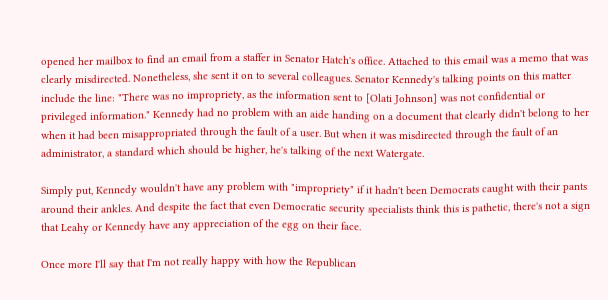opened her mailbox to find an email from a staffer in Senator Hatch's office. Attached to this email was a memo that was clearly misdirected. Nonetheless, she sent it on to several colleagues. Senator Kennedy's talking points on this matter include the line: "There was no impropriety, as the information sent to [Olati Johnson] was not confidential or privileged information." Kennedy had no problem with an aide handing on a document that clearly didn't belong to her when it had been misappropriated through the fault of a user. But when it was misdirected through the fault of an administrator, a standard which should be higher, he's talking of the next Watergate.

Simply put, Kennedy wouldn't have any problem with "impropriety" if it hadn't been Democrats caught with their pants around their ankles. And despite the fact that even Democratic security specialists think this is pathetic, there's not a sign that Leahy or Kennedy have any appreciation of the egg on their face.

Once more I'll say that I'm not really happy with how the Republican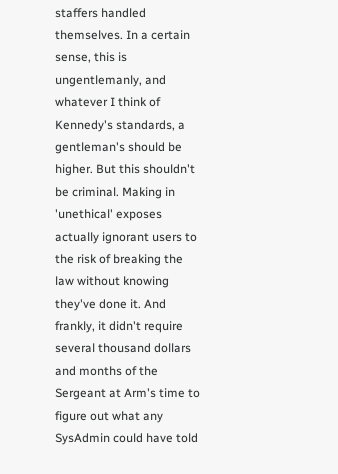staffers handled themselves. In a certain sense, this is ungentlemanly, and whatever I think of Kennedy's standards, a gentleman's should be higher. But this shouldn't be criminal. Making in 'unethical' exposes actually ignorant users to the risk of breaking the law without knowing they've done it. And frankly, it didn't require several thousand dollars and months of the Sergeant at Arm's time to figure out what any SysAdmin could have told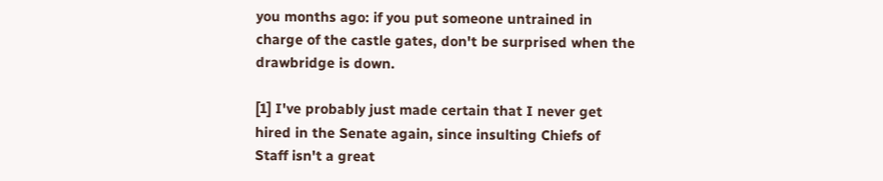you months ago: if you put someone untrained in charge of the castle gates, don't be surprised when the drawbridge is down.

[1] I've probably just made certain that I never get hired in the Senate again, since insulting Chiefs of Staff isn't a great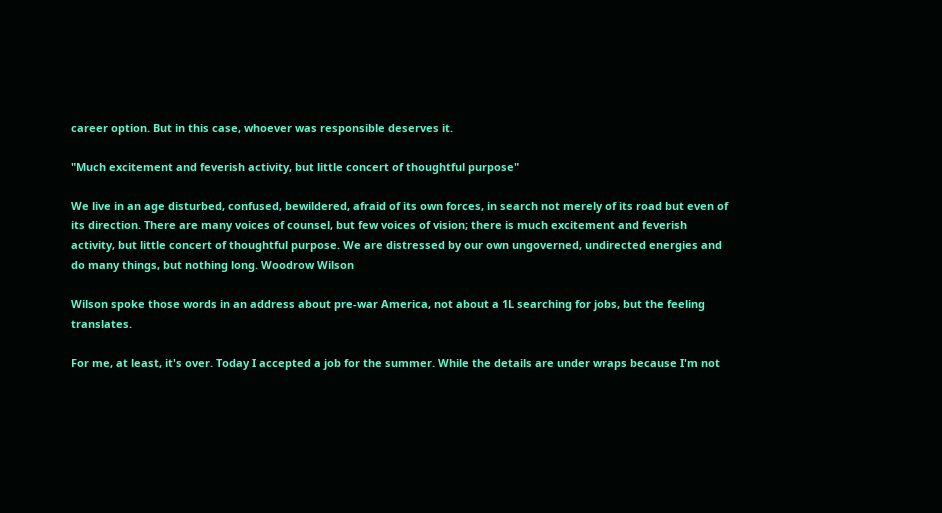career option. But in this case, whoever was responsible deserves it.

"Much excitement and feverish activity, but little concert of thoughtful purpose"

We live in an age disturbed, confused, bewildered, afraid of its own forces, in search not merely of its road but even of its direction. There are many voices of counsel, but few voices of vision; there is much excitement and feverish activity, but little concert of thoughtful purpose. We are distressed by our own ungoverned, undirected energies and do many things, but nothing long. Woodrow Wilson

Wilson spoke those words in an address about pre-war America, not about a 1L searching for jobs, but the feeling translates.

For me, at least, it's over. Today I accepted a job for the summer. While the details are under wraps because I'm not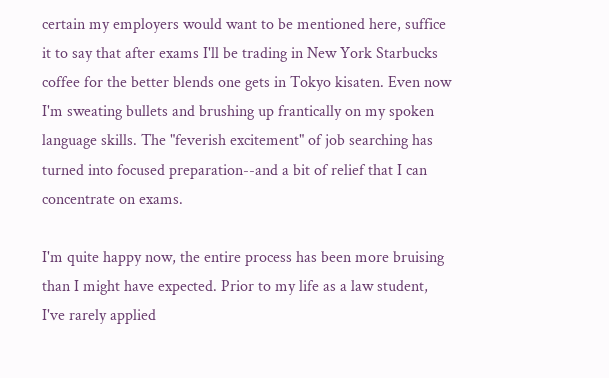certain my employers would want to be mentioned here, suffice it to say that after exams I'll be trading in New York Starbucks coffee for the better blends one gets in Tokyo kisaten. Even now I'm sweating bullets and brushing up frantically on my spoken language skills. The "feverish excitement" of job searching has turned into focused preparation--and a bit of relief that I can concentrate on exams.

I'm quite happy now, the entire process has been more bruising than I might have expected. Prior to my life as a law student, I've rarely applied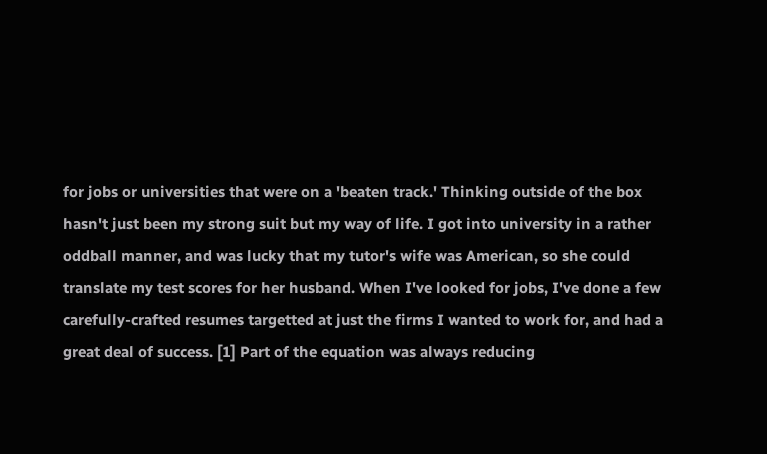for jobs or universities that were on a 'beaten track.' Thinking outside of the box hasn't just been my strong suit but my way of life. I got into university in a rather oddball manner, and was lucky that my tutor's wife was American, so she could translate my test scores for her husband. When I've looked for jobs, I've done a few carefully-crafted resumes targetted at just the firms I wanted to work for, and had a great deal of success. [1] Part of the equation was always reducing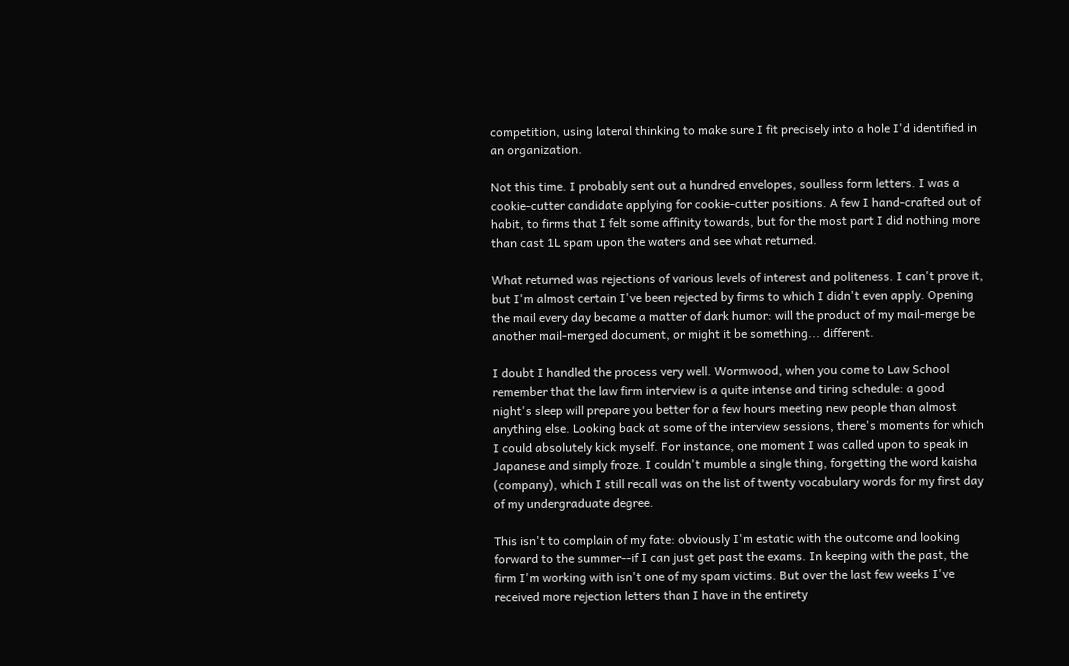competition, using lateral thinking to make sure I fit precisely into a hole I'd identified in an organization.

Not this time. I probably sent out a hundred envelopes, soulless form letters. I was a cookie-cutter candidate applying for cookie-cutter positions. A few I hand-crafted out of habit, to firms that I felt some affinity towards, but for the most part I did nothing more than cast 1L spam upon the waters and see what returned.

What returned was rejections of various levels of interest and politeness. I can't prove it, but I'm almost certain I've been rejected by firms to which I didn't even apply. Opening the mail every day became a matter of dark humor: will the product of my mail-merge be another mail-merged document, or might it be something... different.

I doubt I handled the process very well. Wormwood, when you come to Law School remember that the law firm interview is a quite intense and tiring schedule: a good night's sleep will prepare you better for a few hours meeting new people than almost anything else. Looking back at some of the interview sessions, there's moments for which I could absolutely kick myself. For instance, one moment I was called upon to speak in Japanese and simply froze. I couldn't mumble a single thing, forgetting the word kaisha (company), which I still recall was on the list of twenty vocabulary words for my first day of my undergraduate degree.

This isn't to complain of my fate: obviously I'm estatic with the outcome and looking forward to the summer--if I can just get past the exams. In keeping with the past, the firm I'm working with isn't one of my spam victims. But over the last few weeks I've received more rejection letters than I have in the entirety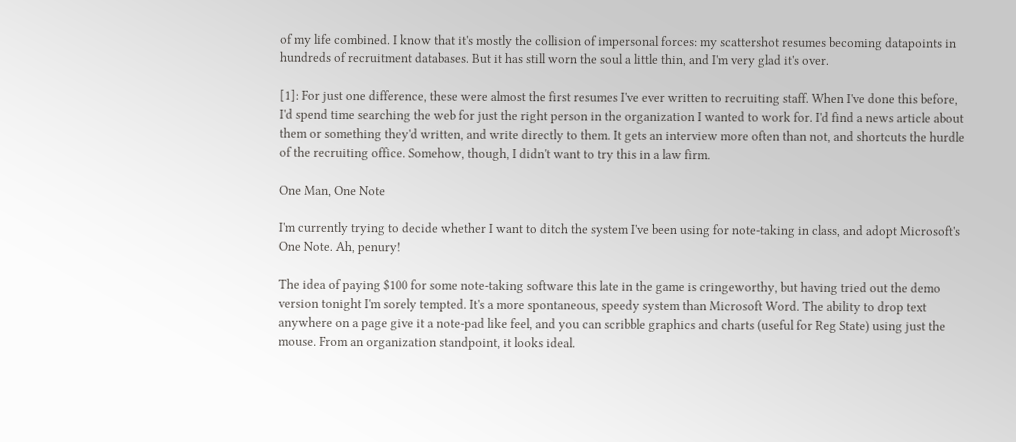of my life combined. I know that it's mostly the collision of impersonal forces: my scattershot resumes becoming datapoints in hundreds of recruitment databases. But it has still worn the soul a little thin, and I'm very glad it's over.

[1]: For just one difference, these were almost the first resumes I've ever written to recruiting staff. When I've done this before, I'd spend time searching the web for just the right person in the organization I wanted to work for. I'd find a news article about them or something they'd written, and write directly to them. It gets an interview more often than not, and shortcuts the hurdle of the recruiting office. Somehow, though, I didn't want to try this in a law firm.

One Man, One Note

I'm currently trying to decide whether I want to ditch the system I've been using for note-taking in class, and adopt Microsoft's One Note. Ah, penury!

The idea of paying $100 for some note-taking software this late in the game is cringeworthy, but having tried out the demo version tonight I'm sorely tempted. It's a more spontaneous, speedy system than Microsoft Word. The ability to drop text anywhere on a page give it a note-pad like feel, and you can scribble graphics and charts (useful for Reg State) using just the mouse. From an organization standpoint, it looks ideal.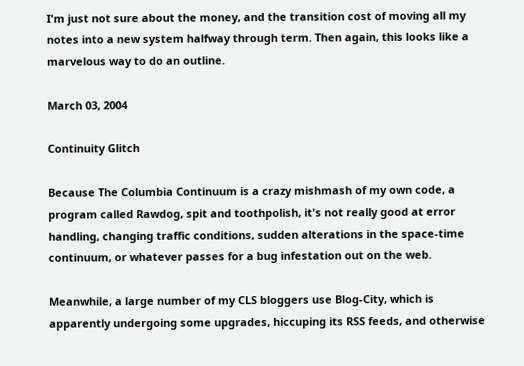I'm just not sure about the money, and the transition cost of moving all my notes into a new system halfway through term. Then again, this looks like a marvelous way to do an outline.

March 03, 2004

Continuity Glitch

Because The Columbia Continuum is a crazy mishmash of my own code, a program called Rawdog, spit and toothpolish, it's not really good at error handling, changing traffic conditions, sudden alterations in the space-time continuum, or whatever passes for a bug infestation out on the web.

Meanwhile, a large number of my CLS bloggers use Blog-City, which is apparently undergoing some upgrades, hiccuping its RSS feeds, and otherwise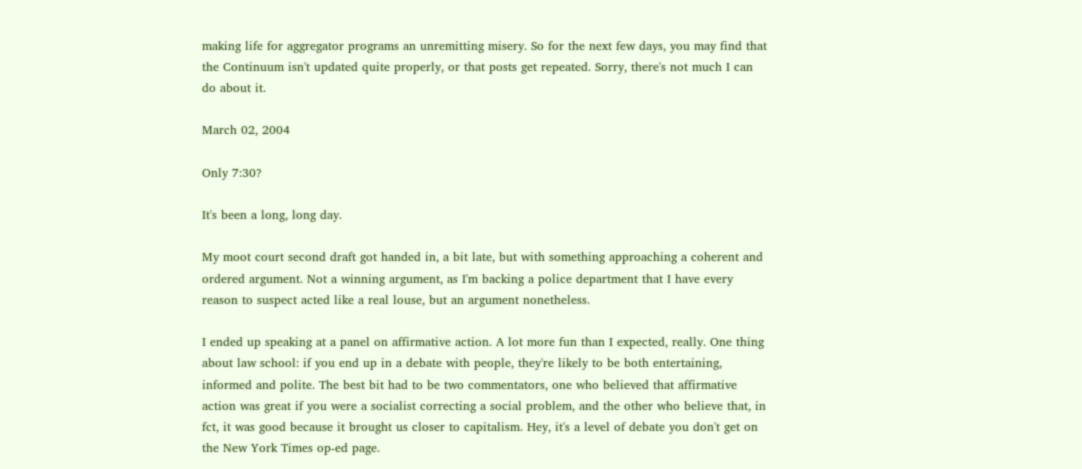making life for aggregator programs an unremitting misery. So for the next few days, you may find that the Continuum isn't updated quite properly, or that posts get repeated. Sorry, there's not much I can do about it.

March 02, 2004

Only 7:30?

It's been a long, long day.

My moot court second draft got handed in, a bit late, but with something approaching a coherent and ordered argument. Not a winning argument, as I'm backing a police department that I have every reason to suspect acted like a real louse, but an argument nonetheless.

I ended up speaking at a panel on affirmative action. A lot more fun than I expected, really. One thing about law school: if you end up in a debate with people, they're likely to be both entertaining, informed and polite. The best bit had to be two commentators, one who believed that affirmative action was great if you were a socialist correcting a social problem, and the other who believe that, in fct, it was good because it brought us closer to capitalism. Hey, it's a level of debate you don't get on the New York Times op-ed page.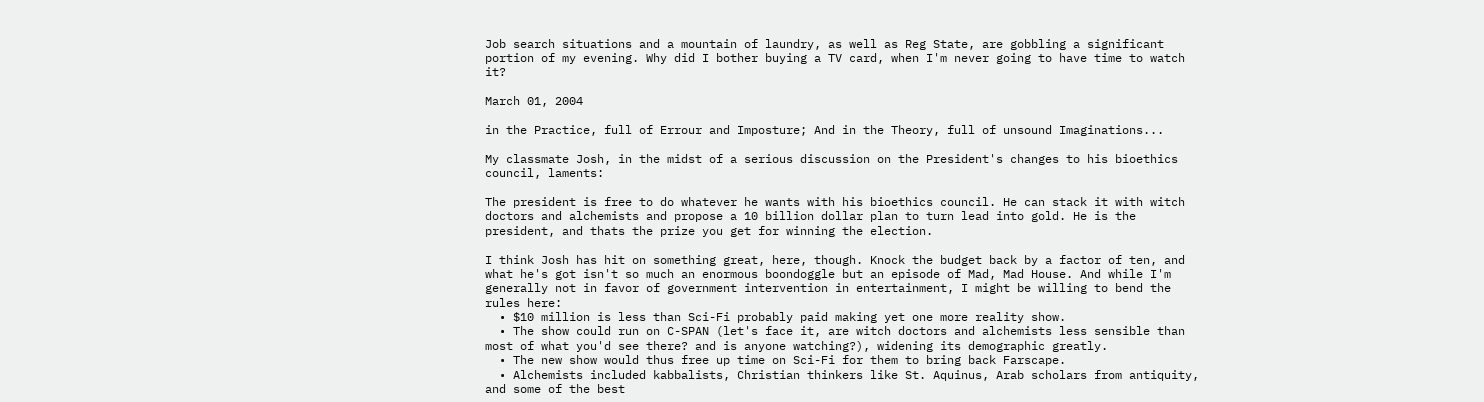Job search situations and a mountain of laundry, as well as Reg State, are gobbling a significant portion of my evening. Why did I bother buying a TV card, when I'm never going to have time to watch it?

March 01, 2004

in the Practice, full of Errour and Imposture; And in the Theory, full of unsound Imaginations...

My classmate Josh, in the midst of a serious discussion on the President's changes to his bioethics council, laments:

The president is free to do whatever he wants with his bioethics council. He can stack it with witch doctors and alchemists and propose a 10 billion dollar plan to turn lead into gold. He is the president, and thats the prize you get for winning the election.

I think Josh has hit on something great, here, though. Knock the budget back by a factor of ten, and what he's got isn't so much an enormous boondoggle but an episode of Mad, Mad House. And while I'm generally not in favor of government intervention in entertainment, I might be willing to bend the rules here:
  • $10 million is less than Sci-Fi probably paid making yet one more reality show.
  • The show could run on C-SPAN (let's face it, are witch doctors and alchemists less sensible than most of what you'd see there? and is anyone watching?), widening its demographic greatly.
  • The new show would thus free up time on Sci-Fi for them to bring back Farscape.
  • Alchemists included kabbalists, Christian thinkers like St. Aquinus, Arab scholars from antiquity, and some of the best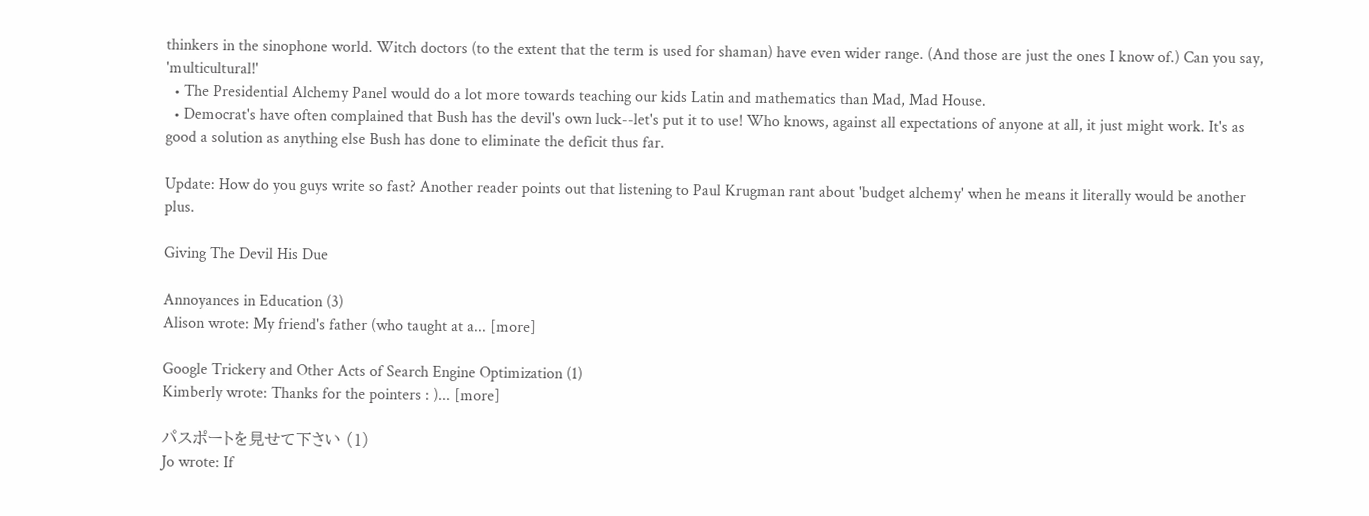thinkers in the sinophone world. Witch doctors (to the extent that the term is used for shaman) have even wider range. (And those are just the ones I know of.) Can you say, 'multicultural!'
  • The Presidential Alchemy Panel would do a lot more towards teaching our kids Latin and mathematics than Mad, Mad House.
  • Democrat's have often complained that Bush has the devil's own luck--let's put it to use! Who knows, against all expectations of anyone at all, it just might work. It's as good a solution as anything else Bush has done to eliminate the deficit thus far.

Update: How do you guys write so fast? Another reader points out that listening to Paul Krugman rant about 'budget alchemy' when he means it literally would be another plus.

Giving The Devil His Due

Annoyances in Education (3)
Alison wrote: My friend's father (who taught at a... [more]

Google Trickery and Other Acts of Search Engine Optimization (1)
Kimberly wrote: Thanks for the pointers : )... [more]

パスポートを見せて下さい (1)
Jo wrote: If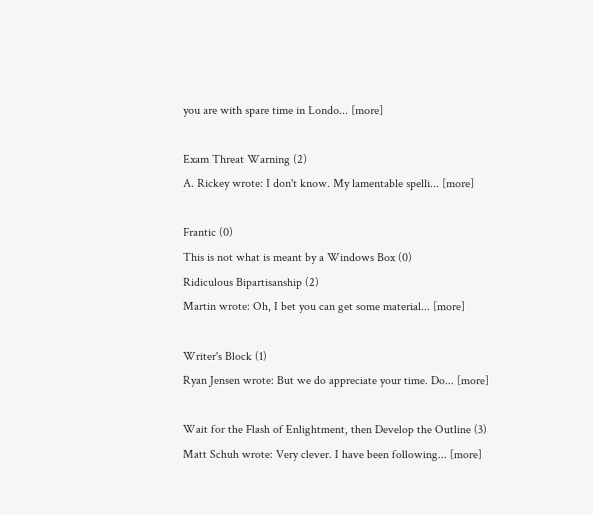you are with spare time in Londo... [more]

Exam Threat Warning (2)
A. Rickey wrote: I don't know. My lamentable spelli... [more]

Frantic (0)
This is not what is meant by a Windows Box (0)
Ridiculous Bipartisanship (2)
Martin wrote: Oh, I bet you can get some material... [more]

Writer's Block (1)
Ryan Jensen wrote: But we do appreciate your time. Do... [more]

Wait for the Flash of Enlightment, then Develop the Outline (3)
Matt Schuh wrote: Very clever. I have been following... [more]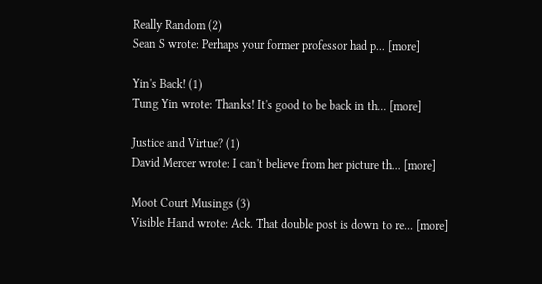Really Random (2)
Sean S wrote: Perhaps your former professor had p... [more]

Yin's Back! (1)
Tung Yin wrote: Thanks! It's good to be back in th... [more]

Justice and Virtue? (1)
David Mercer wrote: I can't believe from her picture th... [more]

Moot Court Musings (3)
Visible Hand wrote: Ack. That double post is down to re... [more]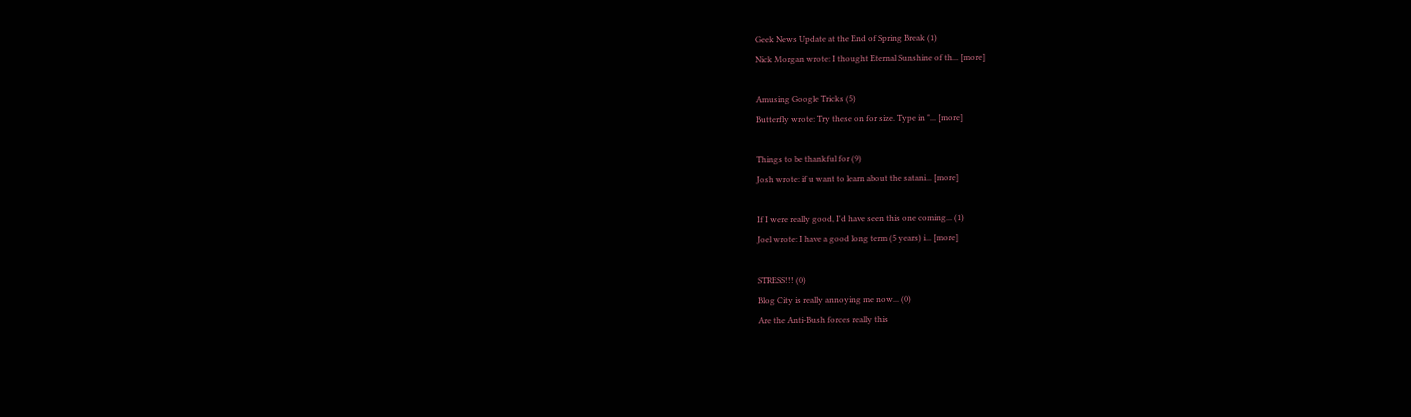Geek News Update at the End of Spring Break (1)
Nick Morgan wrote: I thought Eternal Sunshine of th... [more]

Amusing Google Tricks (5)
Butterfly wrote: Try these on for size. Type in "... [more]

Things to be thankful for (9)
Josh wrote: if u want to learn about the satani... [more]

If I were really good, I'd have seen this one coming... (1)
Joel wrote: I have a good long term (5 years) i... [more]

STRESS!!! (0)
Blog City is really annoying me now... (0)
Are the Anti-Bush forces really this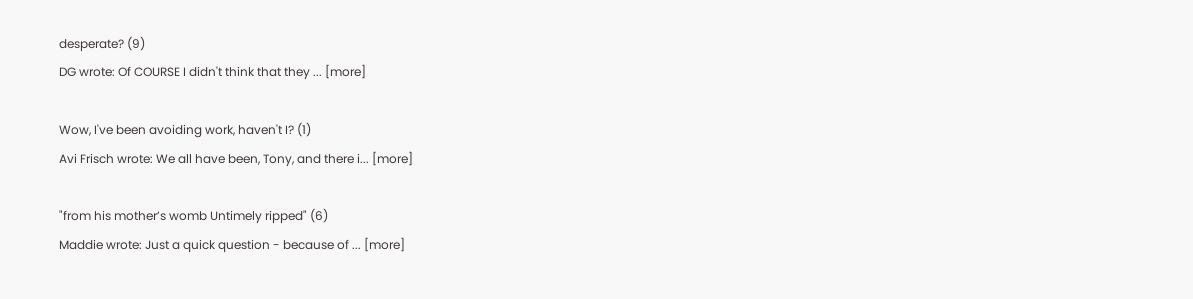desperate? (9)
DG wrote: Of COURSE I didn't think that they ... [more]

Wow, I've been avoiding work, haven't I? (1)
Avi Frisch wrote: We all have been, Tony, and there i... [more]

"from his mother’s womb Untimely ripped" (6)
Maddie wrote: Just a quick question - because of ... [more]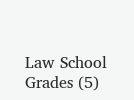Law School Grades (5)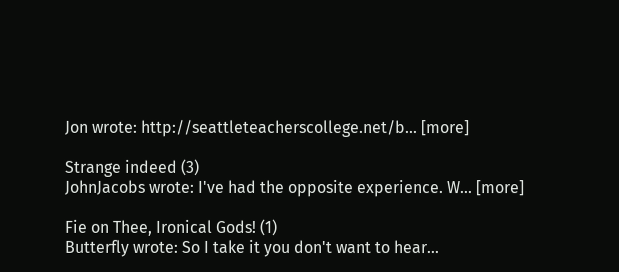Jon wrote: http://seattleteacherscollege.net/b... [more]

Strange indeed (3)
JohnJacobs wrote: I've had the opposite experience. W... [more]

Fie on Thee, Ironical Gods! (1)
Butterfly wrote: So I take it you don't want to hear...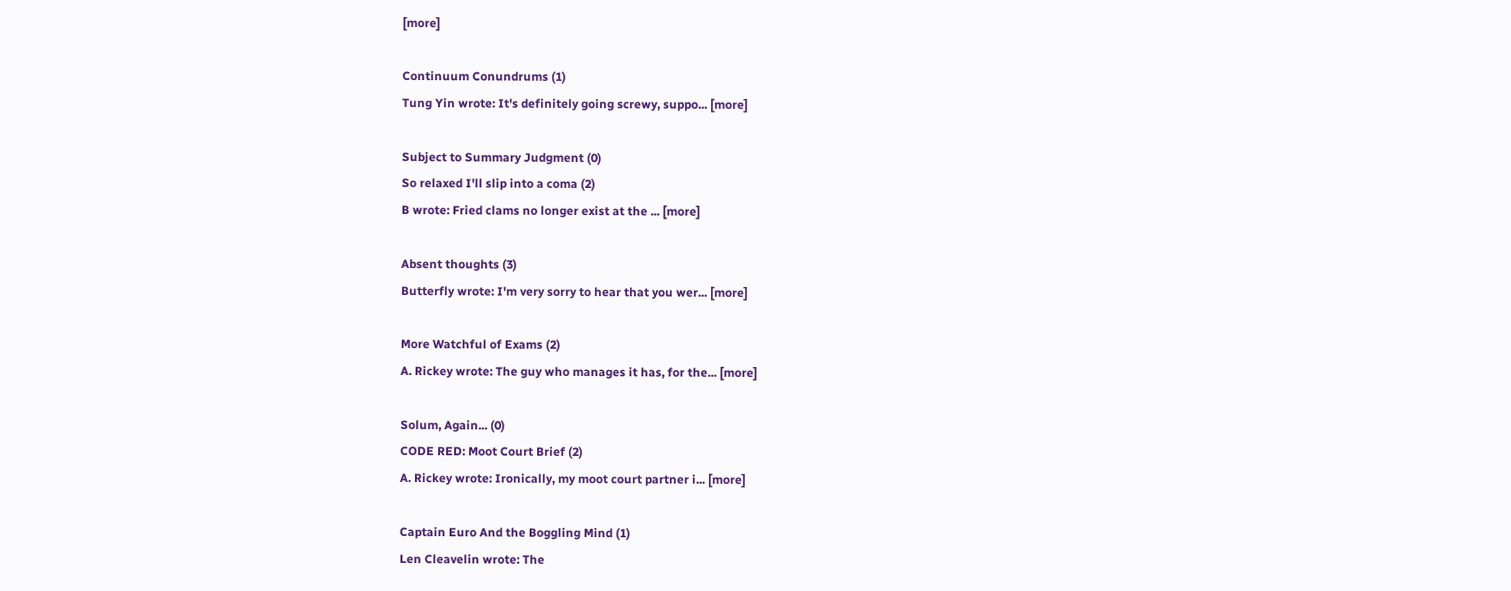[more]

Continuum Conundrums (1)
Tung Yin wrote: It's definitely going screwy, suppo... [more]

Subject to Summary Judgment (0)
So relaxed I'll slip into a coma (2)
B wrote: Fried clams no longer exist at the ... [more]

Absent thoughts (3)
Butterfly wrote: I'm very sorry to hear that you wer... [more]

More Watchful of Exams (2)
A. Rickey wrote: The guy who manages it has, for the... [more]

Solum, Again... (0)
CODE RED: Moot Court Brief (2)
A. Rickey wrote: Ironically, my moot court partner i... [more]

Captain Euro And the Boggling Mind (1)
Len Cleavelin wrote: The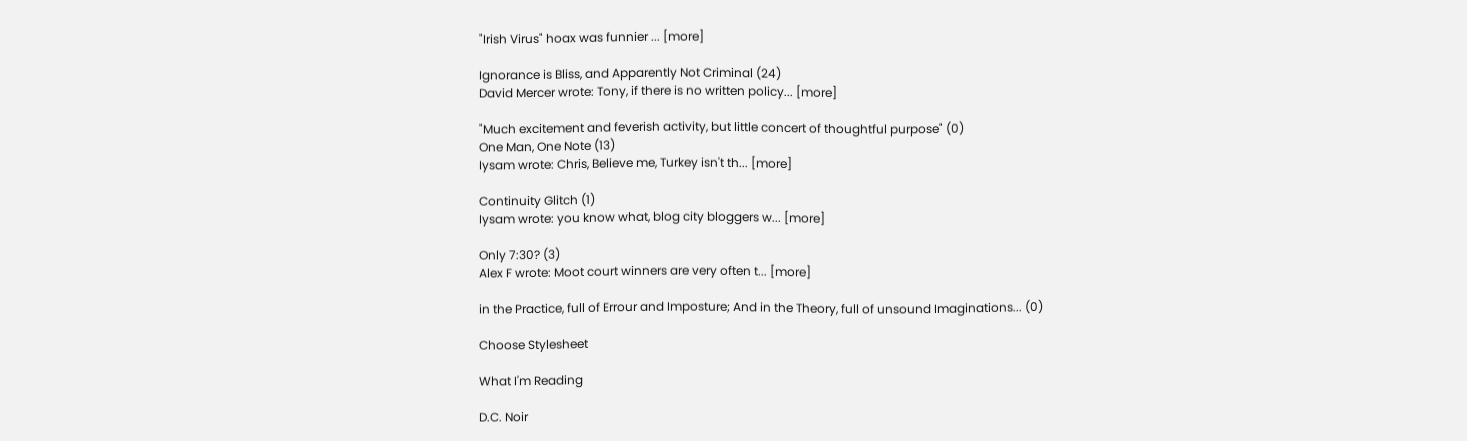"Irish Virus" hoax was funnier ... [more]

Ignorance is Bliss, and Apparently Not Criminal (24)
David Mercer wrote: Tony, if there is no written policy... [more]

"Much excitement and feverish activity, but little concert of thoughtful purpose" (0)
One Man, One Note (13)
Iysam wrote: Chris, Believe me, Turkey isn't th... [more]

Continuity Glitch (1)
Iysam wrote: you know what, blog city bloggers w... [more]

Only 7:30? (3)
Alex F wrote: Moot court winners are very often t... [more]

in the Practice, full of Errour and Imposture; And in the Theory, full of unsound Imaginations... (0)

Choose Stylesheet

What I'm Reading

D.C. Noir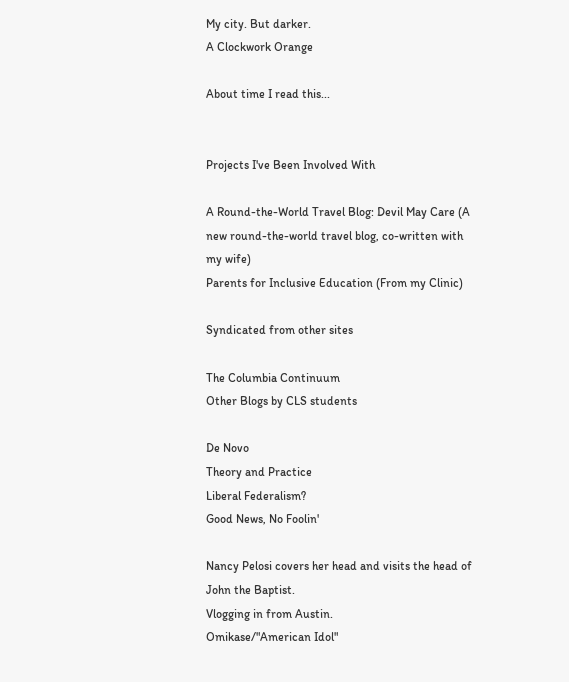My city. But darker.
A Clockwork Orange

About time I read this...


Projects I've Been Involved With

A Round-the-World Travel Blog: Devil May Care (A new round-the-world travel blog, co-written with my wife)
Parents for Inclusive Education (From my Clinic)

Syndicated from other sites

The Columbia Continuum
Other Blogs by CLS students

De Novo
Theory and Practice
Liberal Federalism?
Good News, No Foolin'

Nancy Pelosi covers her head and visits the head of John the Baptist.
Vlogging in from Austin.
Omikase/"American Idol"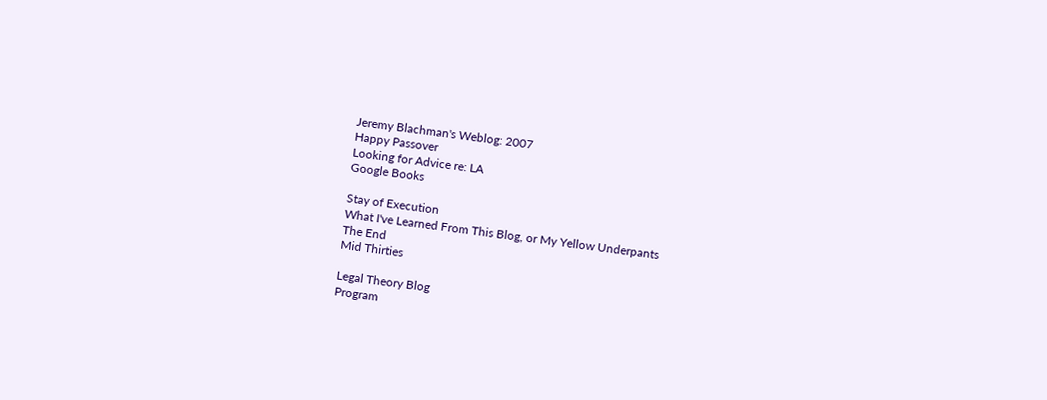Jeremy Blachman's Weblog: 2007
Happy Passover
Looking for Advice re: LA
Google Books

Stay of Execution
What I've Learned From This Blog, or My Yellow Underpants
The End
Mid Thirties

Legal Theory Blog
Program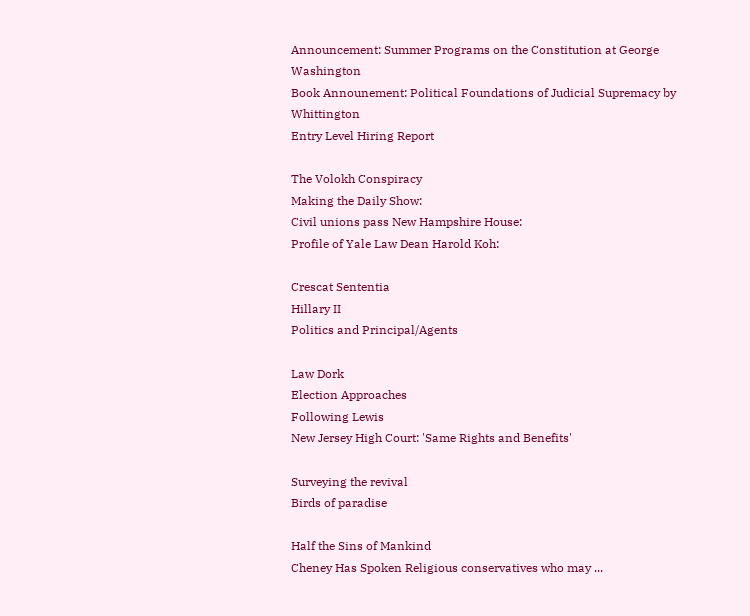Announcement: Summer Programs on the Constitution at George Washington
Book Announement: Political Foundations of Judicial Supremacy by Whittington
Entry Level Hiring Report

The Volokh Conspiracy
Making the Daily Show:
Civil unions pass New Hampshire House:
Profile of Yale Law Dean Harold Koh:

Crescat Sententia
Hillary II
Politics and Principal/Agents

Law Dork
Election Approaches
Following Lewis
New Jersey High Court: 'Same Rights and Benefits'

Surveying the revival
Birds of paradise

Half the Sins of Mankind
Cheney Has Spoken Religious conservatives who may ...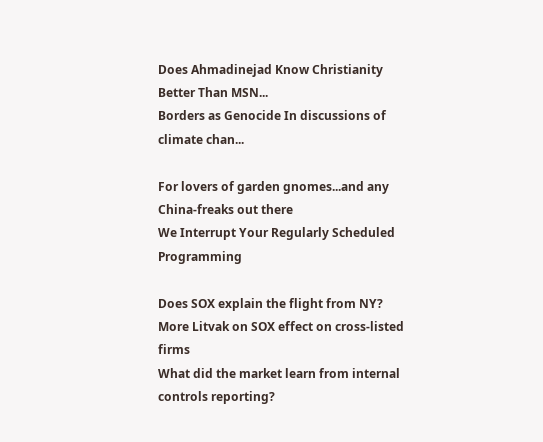Does Ahmadinejad Know Christianity Better Than MSN...
Borders as Genocide In discussions of climate chan...

For lovers of garden gnomes...and any China-freaks out there
We Interrupt Your Regularly Scheduled Programming

Does SOX explain the flight from NY?
More Litvak on SOX effect on cross-listed firms
What did the market learn from internal controls reporting?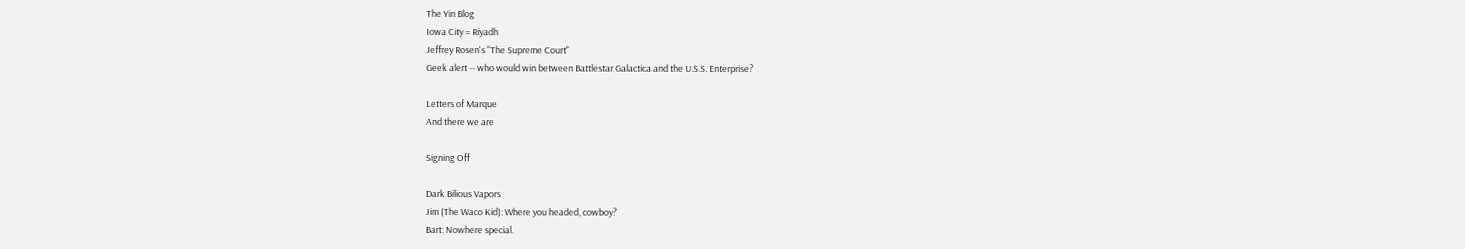The Yin Blog
Iowa City = Riyadh
Jeffrey Rosen's "The Supreme Court"
Geek alert -- who would win between Battlestar Galactica and the U.S.S. Enterprise?

Letters of Marque
And there we are

Signing Off

Dark Bilious Vapors
Jim (The Waco Kid): Where you headed, cowboy?
Bart: Nowhere special.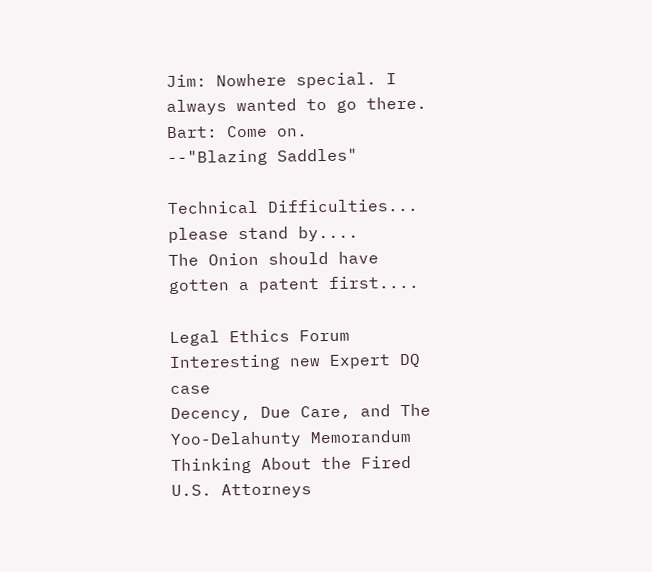Jim: Nowhere special. I always wanted to go there.
Bart: Come on.
--"Blazing Saddles"

Technical Difficulties... please stand by....
The Onion should have gotten a patent first....

Legal Ethics Forum
Interesting new Expert DQ case
Decency, Due Care, and The Yoo-Delahunty Memorandum
Thinking About the Fired U.S. Attorneys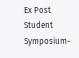Ex Post
Student Symposium-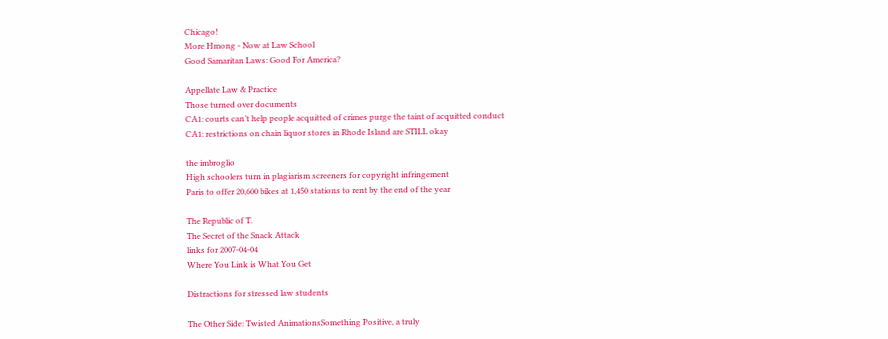Chicago!
More Hmong - Now at Law School
Good Samaritan Laws: Good For America?

Appellate Law & Practice
Those turned over documents
CA1: courts can’t help people acquitted of crimes purge the taint of acquitted conduct
CA1: restrictions on chain liquor stores in Rhode Island are STILL okay

the imbroglio
High schoolers turn in plagiarism screeners for copyright infringement
Paris to offer 20,600 bikes at 1,450 stations to rent by the end of the year

The Republic of T.
The Secret of the Snack Attack
links for 2007-04-04
Where You Link is What You Get

Distractions for stressed law students

The Other Side: Twisted AnimationsSomething Positive, a truly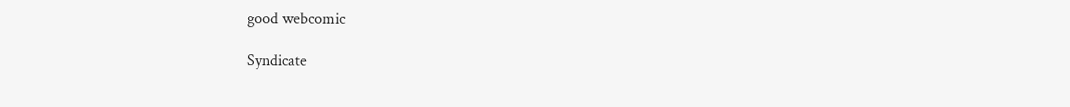good webcomic

Syndicate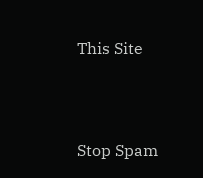This Site



Stop Spam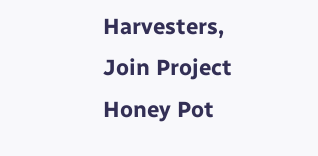Harvesters, Join Project Honey Pot